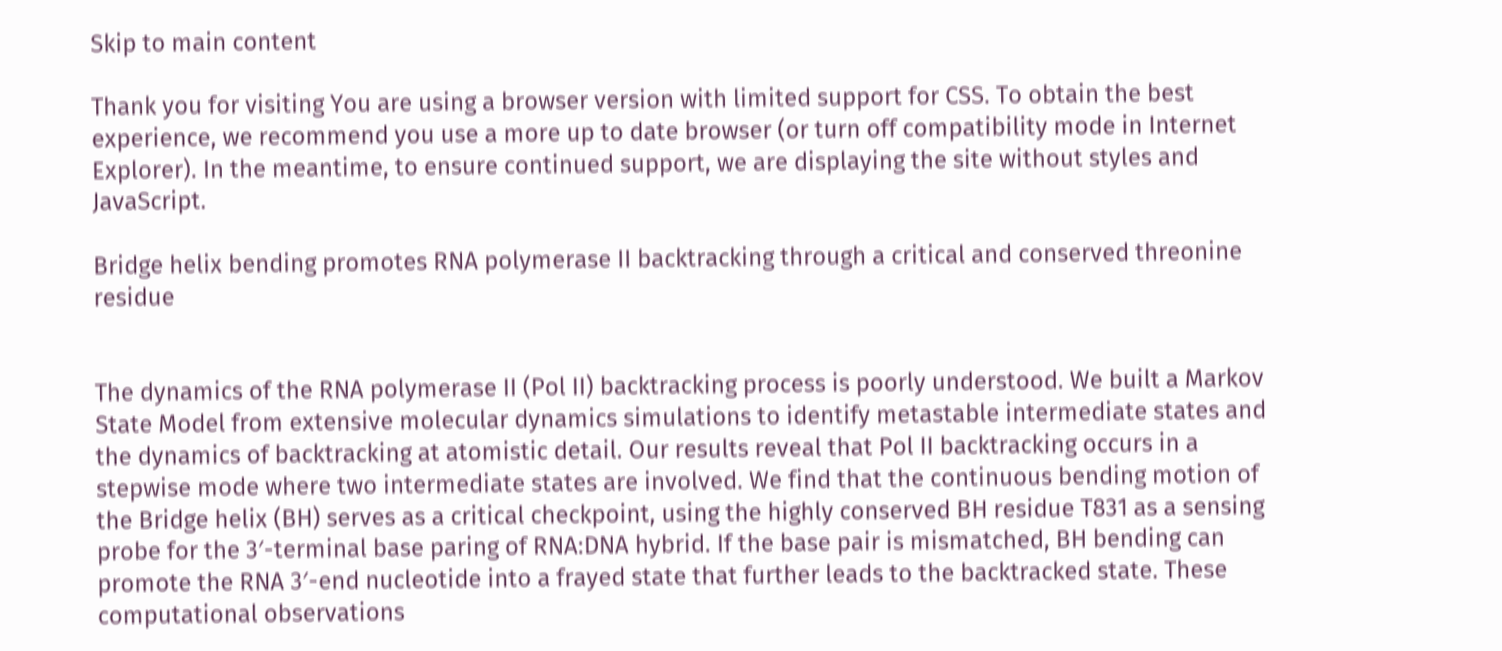Skip to main content

Thank you for visiting You are using a browser version with limited support for CSS. To obtain the best experience, we recommend you use a more up to date browser (or turn off compatibility mode in Internet Explorer). In the meantime, to ensure continued support, we are displaying the site without styles and JavaScript.

Bridge helix bending promotes RNA polymerase II backtracking through a critical and conserved threonine residue


The dynamics of the RNA polymerase II (Pol II) backtracking process is poorly understood. We built a Markov State Model from extensive molecular dynamics simulations to identify metastable intermediate states and the dynamics of backtracking at atomistic detail. Our results reveal that Pol II backtracking occurs in a stepwise mode where two intermediate states are involved. We find that the continuous bending motion of the Bridge helix (BH) serves as a critical checkpoint, using the highly conserved BH residue T831 as a sensing probe for the 3′-terminal base paring of RNA:DNA hybrid. If the base pair is mismatched, BH bending can promote the RNA 3′-end nucleotide into a frayed state that further leads to the backtracked state. These computational observations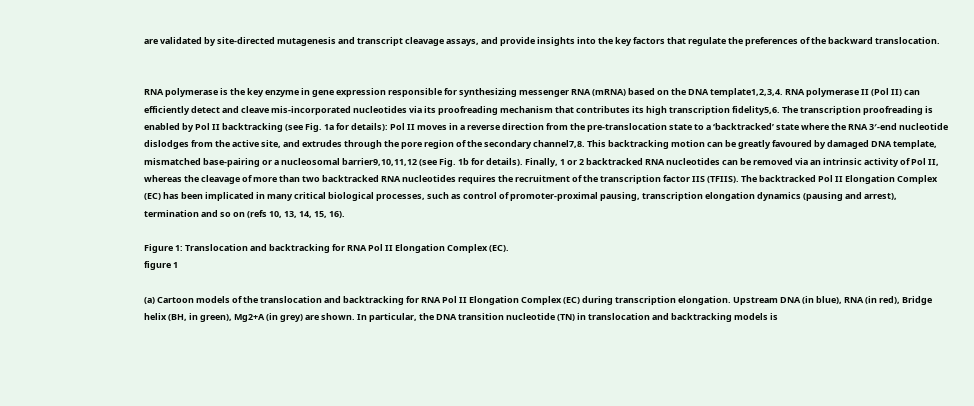are validated by site-directed mutagenesis and transcript cleavage assays, and provide insights into the key factors that regulate the preferences of the backward translocation.


RNA polymerase is the key enzyme in gene expression responsible for synthesizing messenger RNA (mRNA) based on the DNA template1,2,3,4. RNA polymerase II (Pol II) can efficiently detect and cleave mis-incorporated nucleotides via its proofreading mechanism that contributes its high transcription fidelity5,6. The transcription proofreading is enabled by Pol II backtracking (see Fig. 1a for details): Pol II moves in a reverse direction from the pre-translocation state to a ‘backtracked’ state where the RNA 3′-end nucleotide dislodges from the active site, and extrudes through the pore region of the secondary channel7,8. This backtracking motion can be greatly favoured by damaged DNA template, mismatched base-pairing or a nucleosomal barrier9,10,11,12 (see Fig. 1b for details). Finally, 1 or 2 backtracked RNA nucleotides can be removed via an intrinsic activity of Pol II, whereas the cleavage of more than two backtracked RNA nucleotides requires the recruitment of the transcription factor IIS (TFIIS). The backtracked Pol II Elongation Complex (EC) has been implicated in many critical biological processes, such as control of promoter-proximal pausing, transcription elongation dynamics (pausing and arrest), termination and so on (refs 10, 13, 14, 15, 16).

Figure 1: Translocation and backtracking for RNA Pol II Elongation Complex (EC).
figure 1

(a) Cartoon models of the translocation and backtracking for RNA Pol II Elongation Complex (EC) during transcription elongation. Upstream DNA (in blue), RNA (in red), Bridge helix (BH, in green), Mg2+A (in grey) are shown. In particular, the DNA transition nucleotide (TN) in translocation and backtracking models is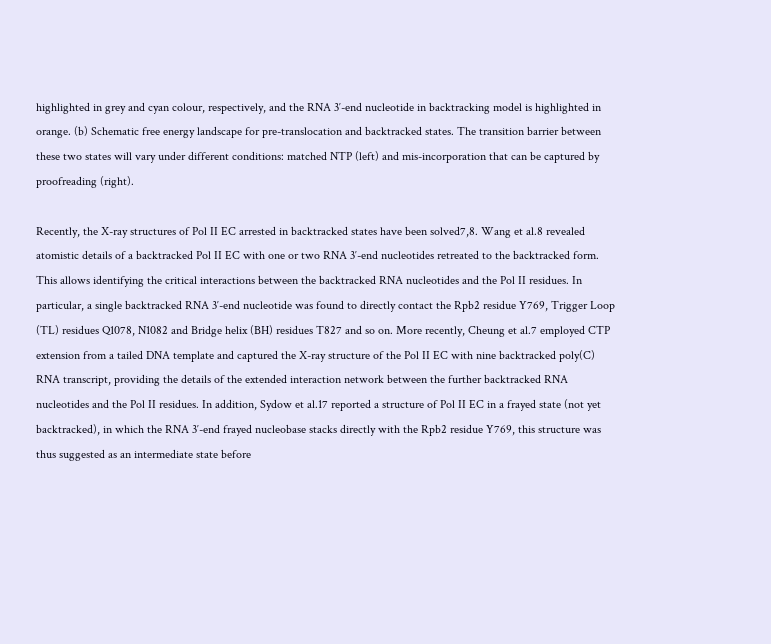highlighted in grey and cyan colour, respectively, and the RNA 3′-end nucleotide in backtracking model is highlighted in orange. (b) Schematic free energy landscape for pre-translocation and backtracked states. The transition barrier between these two states will vary under different conditions: matched NTP (left) and mis-incorporation that can be captured by proofreading (right).

Recently, the X-ray structures of Pol II EC arrested in backtracked states have been solved7,8. Wang et al.8 revealed atomistic details of a backtracked Pol II EC with one or two RNA 3′-end nucleotides retreated to the backtracked form. This allows identifying the critical interactions between the backtracked RNA nucleotides and the Pol II residues. In particular, a single backtracked RNA 3′-end nucleotide was found to directly contact the Rpb2 residue Y769, Trigger Loop (TL) residues Q1078, N1082 and Bridge helix (BH) residues T827 and so on. More recently, Cheung et al.7 employed CTP extension from a tailed DNA template and captured the X-ray structure of the Pol II EC with nine backtracked poly(C) RNA transcript, providing the details of the extended interaction network between the further backtracked RNA nucleotides and the Pol II residues. In addition, Sydow et al.17 reported a structure of Pol II EC in a frayed state (not yet backtracked), in which the RNA 3′-end frayed nucleobase stacks directly with the Rpb2 residue Y769, this structure was thus suggested as an intermediate state before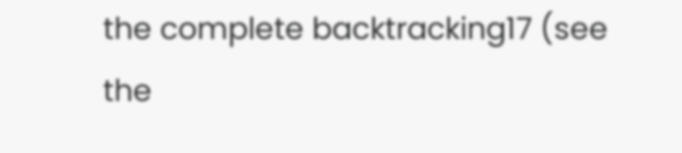the complete backtracking17 (see the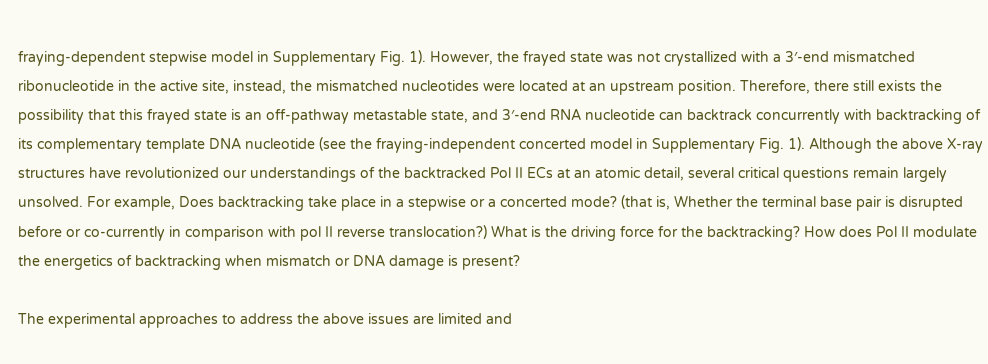fraying-dependent stepwise model in Supplementary Fig. 1). However, the frayed state was not crystallized with a 3′-end mismatched ribonucleotide in the active site, instead, the mismatched nucleotides were located at an upstream position. Therefore, there still exists the possibility that this frayed state is an off-pathway metastable state, and 3′-end RNA nucleotide can backtrack concurrently with backtracking of its complementary template DNA nucleotide (see the fraying-independent concerted model in Supplementary Fig. 1). Although the above X-ray structures have revolutionized our understandings of the backtracked Pol II ECs at an atomic detail, several critical questions remain largely unsolved. For example, Does backtracking take place in a stepwise or a concerted mode? (that is, Whether the terminal base pair is disrupted before or co-currently in comparison with pol II reverse translocation?) What is the driving force for the backtracking? How does Pol II modulate the energetics of backtracking when mismatch or DNA damage is present?

The experimental approaches to address the above issues are limited and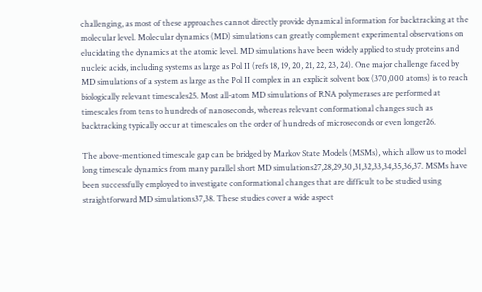challenging, as most of these approaches cannot directly provide dynamical information for backtracking at the molecular level. Molecular dynamics (MD) simulations can greatly complement experimental observations on elucidating the dynamics at the atomic level. MD simulations have been widely applied to study proteins and nucleic acids, including systems as large as Pol II (refs 18, 19, 20, 21, 22, 23, 24). One major challenge faced by MD simulations of a system as large as the Pol II complex in an explicit solvent box (370,000 atoms) is to reach biologically relevant timescales25. Most all-atom MD simulations of RNA polymerases are performed at timescales from tens to hundreds of nanoseconds, whereas relevant conformational changes such as backtracking typically occur at timescales on the order of hundreds of microseconds or even longer26.

The above-mentioned timescale gap can be bridged by Markov State Models (MSMs), which allow us to model long timescale dynamics from many parallel short MD simulations27,28,29,30,31,32,33,34,35,36,37. MSMs have been successfully employed to investigate conformational changes that are difficult to be studied using straightforward MD simulations37,38. These studies cover a wide aspect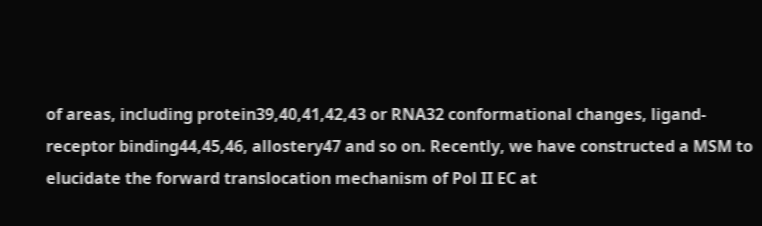of areas, including protein39,40,41,42,43 or RNA32 conformational changes, ligand-receptor binding44,45,46, allostery47 and so on. Recently, we have constructed a MSM to elucidate the forward translocation mechanism of Pol II EC at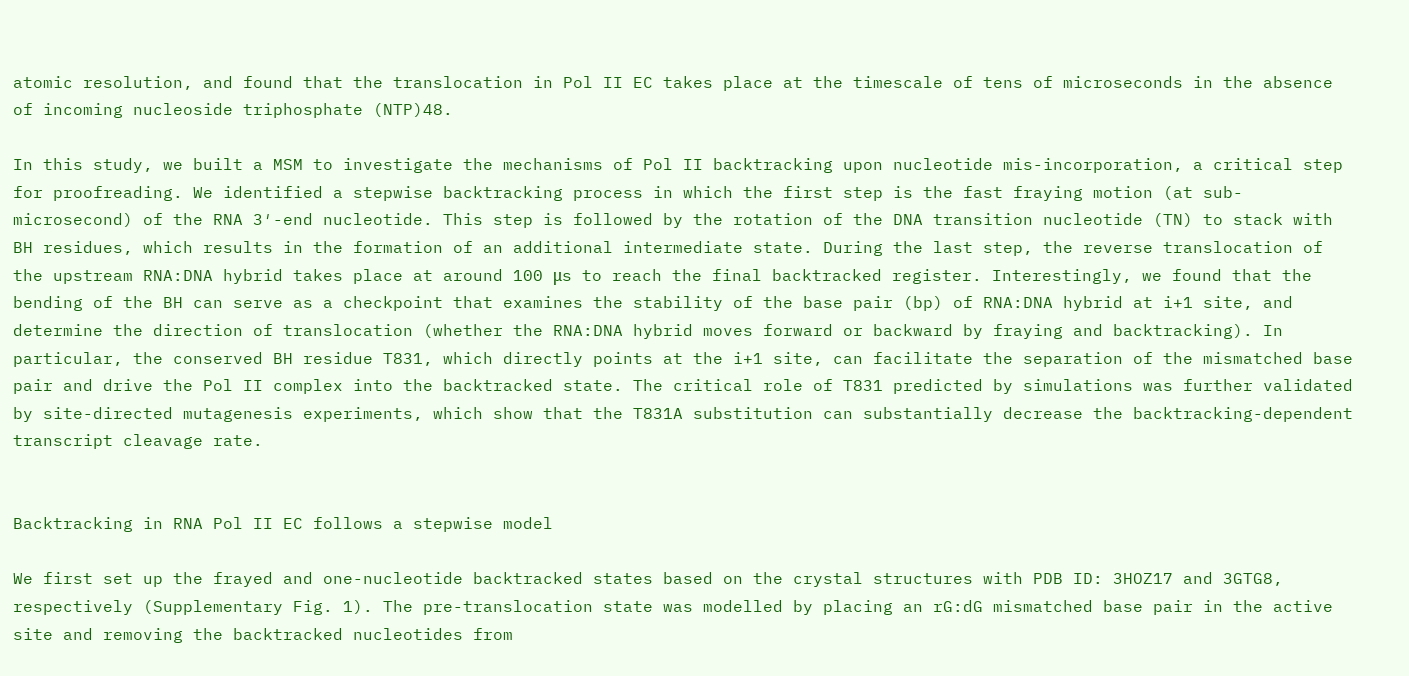atomic resolution, and found that the translocation in Pol II EC takes place at the timescale of tens of microseconds in the absence of incoming nucleoside triphosphate (NTP)48.

In this study, we built a MSM to investigate the mechanisms of Pol II backtracking upon nucleotide mis-incorporation, a critical step for proofreading. We identified a stepwise backtracking process in which the first step is the fast fraying motion (at sub-microsecond) of the RNA 3′-end nucleotide. This step is followed by the rotation of the DNA transition nucleotide (TN) to stack with BH residues, which results in the formation of an additional intermediate state. During the last step, the reverse translocation of the upstream RNA:DNA hybrid takes place at around 100 μs to reach the final backtracked register. Interestingly, we found that the bending of the BH can serve as a checkpoint that examines the stability of the base pair (bp) of RNA:DNA hybrid at i+1 site, and determine the direction of translocation (whether the RNA:DNA hybrid moves forward or backward by fraying and backtracking). In particular, the conserved BH residue T831, which directly points at the i+1 site, can facilitate the separation of the mismatched base pair and drive the Pol II complex into the backtracked state. The critical role of T831 predicted by simulations was further validated by site-directed mutagenesis experiments, which show that the T831A substitution can substantially decrease the backtracking-dependent transcript cleavage rate.


Backtracking in RNA Pol II EC follows a stepwise model

We first set up the frayed and one-nucleotide backtracked states based on the crystal structures with PDB ID: 3HOZ17 and 3GTG8, respectively (Supplementary Fig. 1). The pre-translocation state was modelled by placing an rG:dG mismatched base pair in the active site and removing the backtracked nucleotides from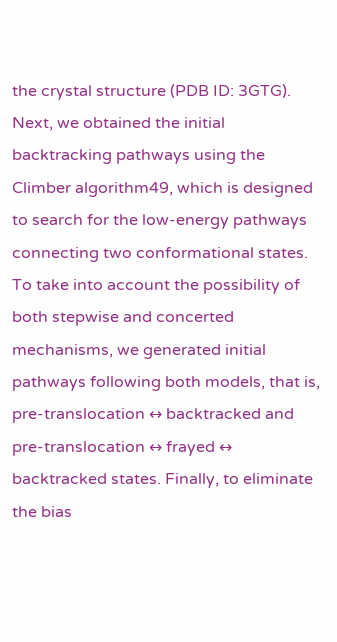the crystal structure (PDB ID: 3GTG). Next, we obtained the initial backtracking pathways using the Climber algorithm49, which is designed to search for the low-energy pathways connecting two conformational states. To take into account the possibility of both stepwise and concerted mechanisms, we generated initial pathways following both models, that is, pre-translocation ↔ backtracked and pre-translocation ↔ frayed ↔ backtracked states. Finally, to eliminate the bias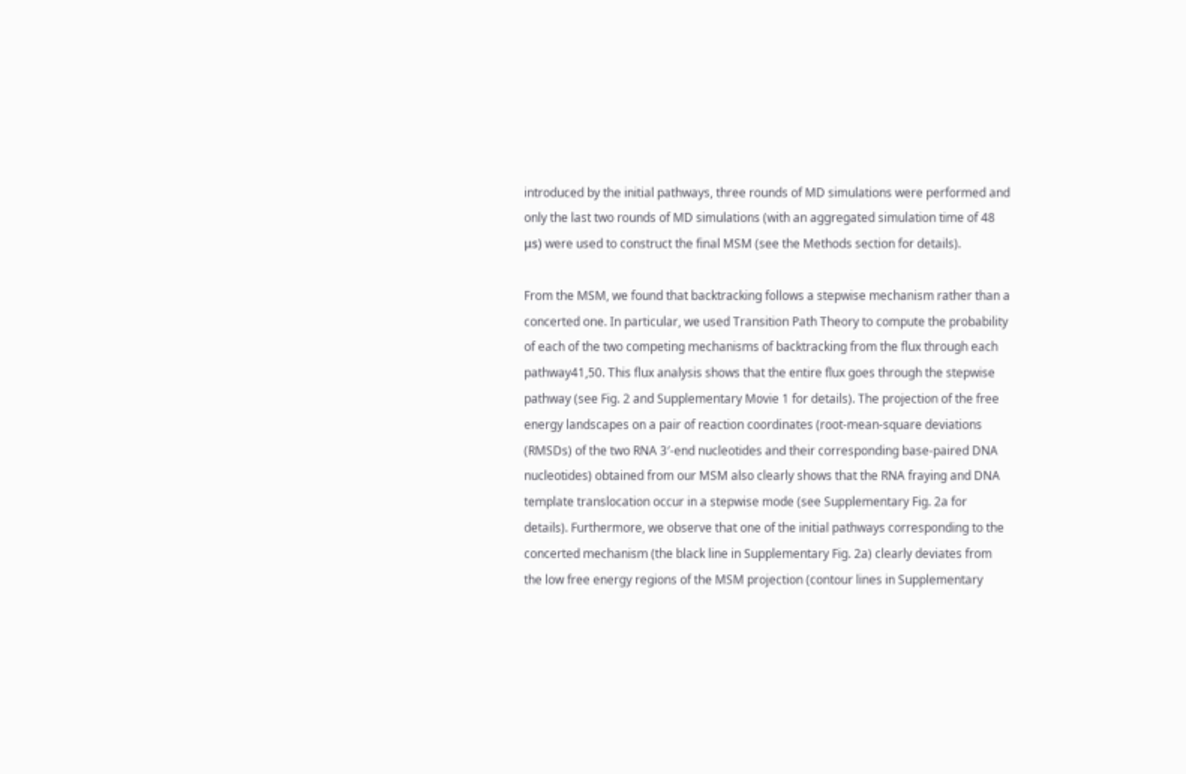introduced by the initial pathways, three rounds of MD simulations were performed and only the last two rounds of MD simulations (with an aggregated simulation time of 48 μs) were used to construct the final MSM (see the Methods section for details).

From the MSM, we found that backtracking follows a stepwise mechanism rather than a concerted one. In particular, we used Transition Path Theory to compute the probability of each of the two competing mechanisms of backtracking from the flux through each pathway41,50. This flux analysis shows that the entire flux goes through the stepwise pathway (see Fig. 2 and Supplementary Movie 1 for details). The projection of the free energy landscapes on a pair of reaction coordinates (root-mean-square deviations (RMSDs) of the two RNA 3′-end nucleotides and their corresponding base-paired DNA nucleotides) obtained from our MSM also clearly shows that the RNA fraying and DNA template translocation occur in a stepwise mode (see Supplementary Fig. 2a for details). Furthermore, we observe that one of the initial pathways corresponding to the concerted mechanism (the black line in Supplementary Fig. 2a) clearly deviates from the low free energy regions of the MSM projection (contour lines in Supplementary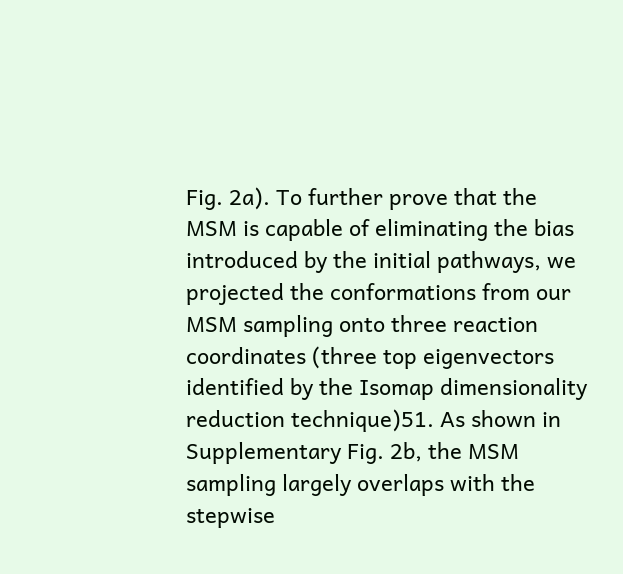Fig. 2a). To further prove that the MSM is capable of eliminating the bias introduced by the initial pathways, we projected the conformations from our MSM sampling onto three reaction coordinates (three top eigenvectors identified by the Isomap dimensionality reduction technique)51. As shown in Supplementary Fig. 2b, the MSM sampling largely overlaps with the stepwise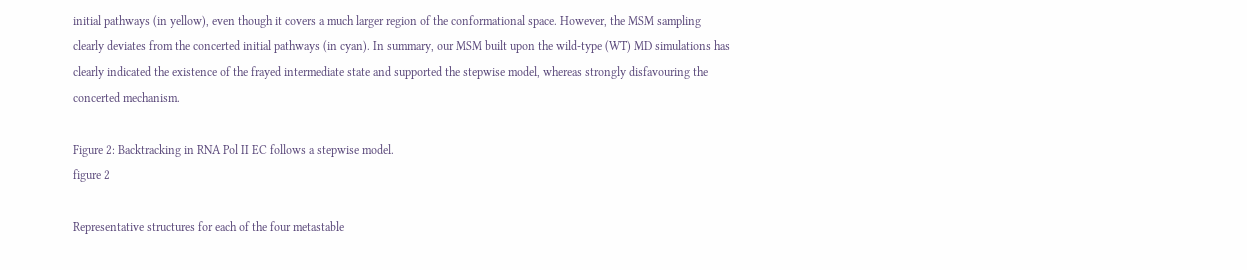initial pathways (in yellow), even though it covers a much larger region of the conformational space. However, the MSM sampling clearly deviates from the concerted initial pathways (in cyan). In summary, our MSM built upon the wild-type (WT) MD simulations has clearly indicated the existence of the frayed intermediate state and supported the stepwise model, whereas strongly disfavouring the concerted mechanism.

Figure 2: Backtracking in RNA Pol II EC follows a stepwise model.
figure 2

Representative structures for each of the four metastable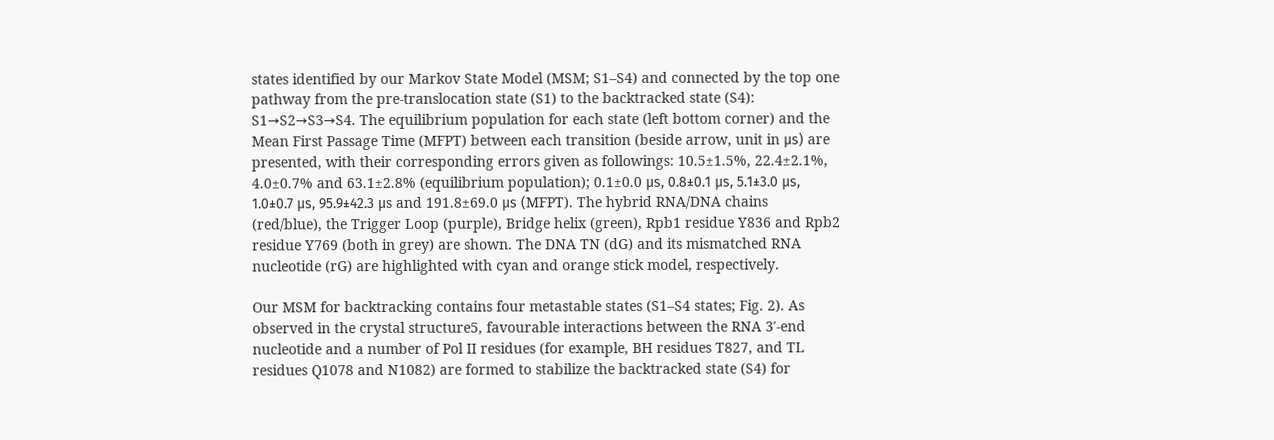states identified by our Markov State Model (MSM; S1–S4) and connected by the top one pathway from the pre-translocation state (S1) to the backtracked state (S4): S1→S2→S3→S4. The equilibrium population for each state (left bottom corner) and the Mean First Passage Time (MFPT) between each transition (beside arrow, unit in μs) are presented, with their corresponding errors given as followings: 10.5±1.5%, 22.4±2.1%, 4.0±0.7% and 63.1±2.8% (equilibrium population); 0.1±0.0 μs, 0.8±0.1 μs, 5.1±3.0 μs, 1.0±0.7 μs, 95.9±42.3 μs and 191.8±69.0 μs (MFPT). The hybrid RNA/DNA chains (red/blue), the Trigger Loop (purple), Bridge helix (green), Rpb1 residue Y836 and Rpb2 residue Y769 (both in grey) are shown. The DNA TN (dG) and its mismatched RNA nucleotide (rG) are highlighted with cyan and orange stick model, respectively.

Our MSM for backtracking contains four metastable states (S1–S4 states; Fig. 2). As observed in the crystal structure5, favourable interactions between the RNA 3′-end nucleotide and a number of Pol II residues (for example, BH residues T827, and TL residues Q1078 and N1082) are formed to stabilize the backtracked state (S4) for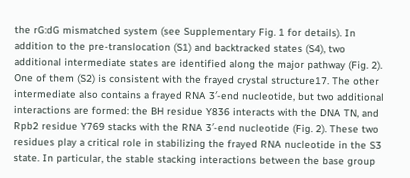the rG:dG mismatched system (see Supplementary Fig. 1 for details). In addition to the pre-translocation (S1) and backtracked states (S4), two additional intermediate states are identified along the major pathway (Fig. 2). One of them (S2) is consistent with the frayed crystal structure17. The other intermediate also contains a frayed RNA 3′-end nucleotide, but two additional interactions are formed: the BH residue Y836 interacts with the DNA TN, and Rpb2 residue Y769 stacks with the RNA 3′-end nucleotide (Fig. 2). These two residues play a critical role in stabilizing the frayed RNA nucleotide in the S3 state. In particular, the stable stacking interactions between the base group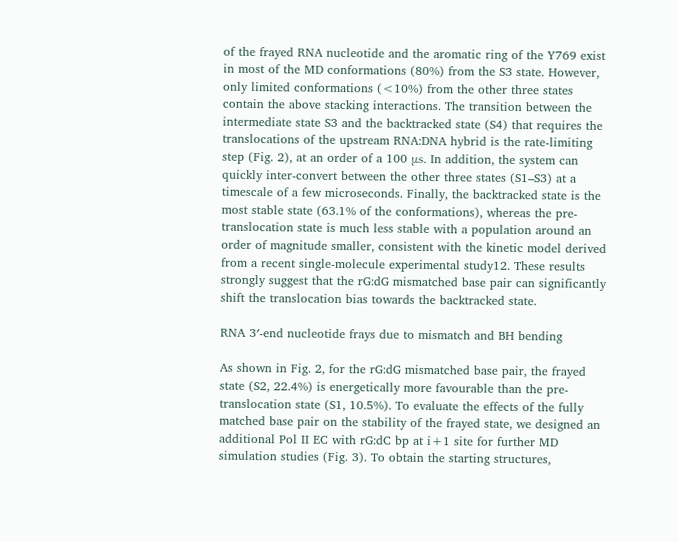of the frayed RNA nucleotide and the aromatic ring of the Y769 exist in most of the MD conformations (80%) from the S3 state. However, only limited conformations (<10%) from the other three states contain the above stacking interactions. The transition between the intermediate state S3 and the backtracked state (S4) that requires the translocations of the upstream RNA:DNA hybrid is the rate-limiting step (Fig. 2), at an order of a 100 μs. In addition, the system can quickly inter-convert between the other three states (S1–S3) at a timescale of a few microseconds. Finally, the backtracked state is the most stable state (63.1% of the conformations), whereas the pre-translocation state is much less stable with a population around an order of magnitude smaller, consistent with the kinetic model derived from a recent single-molecule experimental study12. These results strongly suggest that the rG:dG mismatched base pair can significantly shift the translocation bias towards the backtracked state.

RNA 3′-end nucleotide frays due to mismatch and BH bending

As shown in Fig. 2, for the rG:dG mismatched base pair, the frayed state (S2, 22.4%) is energetically more favourable than the pre-translocation state (S1, 10.5%). To evaluate the effects of the fully matched base pair on the stability of the frayed state, we designed an additional Pol II EC with rG:dC bp at i+1 site for further MD simulation studies (Fig. 3). To obtain the starting structures,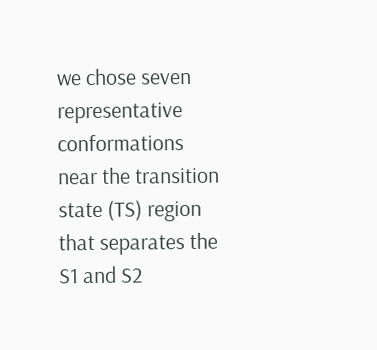we chose seven representative conformations near the transition state (TS) region that separates the S1 and S2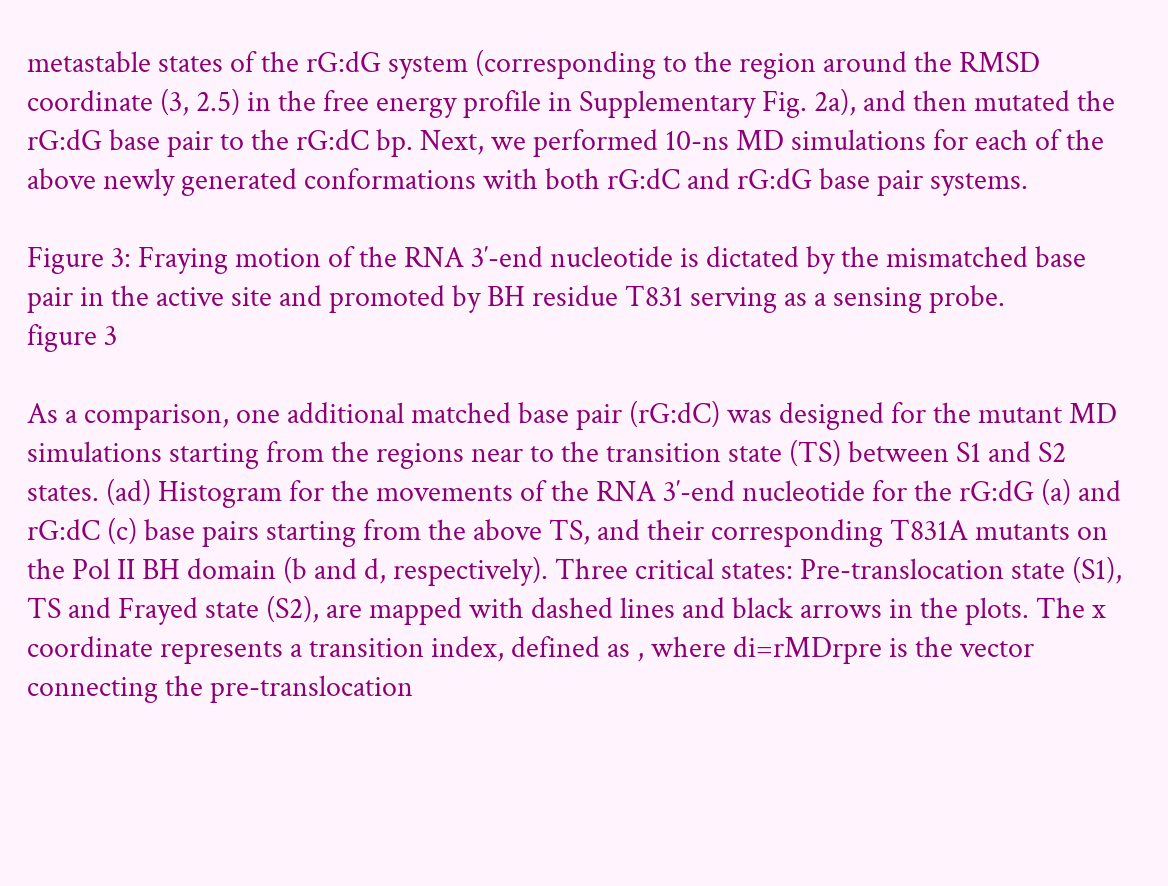metastable states of the rG:dG system (corresponding to the region around the RMSD coordinate (3, 2.5) in the free energy profile in Supplementary Fig. 2a), and then mutated the rG:dG base pair to the rG:dC bp. Next, we performed 10-ns MD simulations for each of the above newly generated conformations with both rG:dC and rG:dG base pair systems.

Figure 3: Fraying motion of the RNA 3′-end nucleotide is dictated by the mismatched base pair in the active site and promoted by BH residue T831 serving as a sensing probe.
figure 3

As a comparison, one additional matched base pair (rG:dC) was designed for the mutant MD simulations starting from the regions near to the transition state (TS) between S1 and S2 states. (ad) Histogram for the movements of the RNA 3′-end nucleotide for the rG:dG (a) and rG:dC (c) base pairs starting from the above TS, and their corresponding T831A mutants on the Pol II BH domain (b and d, respectively). Three critical states: Pre-translocation state (S1), TS and Frayed state (S2), are mapped with dashed lines and black arrows in the plots. The x coordinate represents a transition index, defined as , where di=rMDrpre is the vector connecting the pre-translocation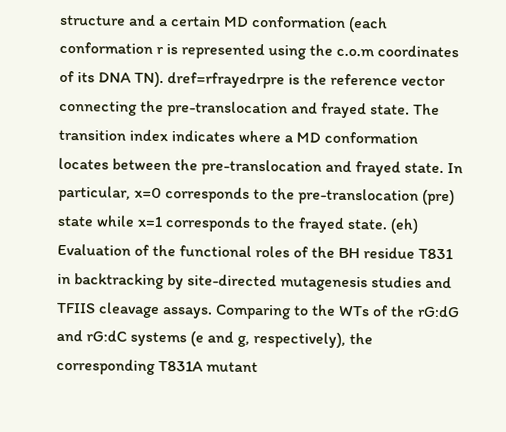structure and a certain MD conformation (each conformation r is represented using the c.o.m coordinates of its DNA TN). dref=rfrayedrpre is the reference vector connecting the pre-translocation and frayed state. The transition index indicates where a MD conformation locates between the pre-translocation and frayed state. In particular, x=0 corresponds to the pre-translocation (pre) state while x=1 corresponds to the frayed state. (eh) Evaluation of the functional roles of the BH residue T831 in backtracking by site-directed mutagenesis studies and TFIIS cleavage assays. Comparing to the WTs of the rG:dG and rG:dC systems (e and g, respectively), the corresponding T831A mutant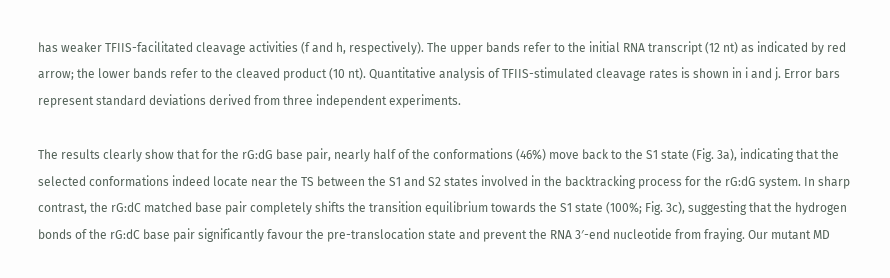has weaker TFIIS-facilitated cleavage activities (f and h, respectively). The upper bands refer to the initial RNA transcript (12 nt) as indicated by red arrow; the lower bands refer to the cleaved product (10 nt). Quantitative analysis of TFIIS-stimulated cleavage rates is shown in i and j. Error bars represent standard deviations derived from three independent experiments.

The results clearly show that for the rG:dG base pair, nearly half of the conformations (46%) move back to the S1 state (Fig. 3a), indicating that the selected conformations indeed locate near the TS between the S1 and S2 states involved in the backtracking process for the rG:dG system. In sharp contrast, the rG:dC matched base pair completely shifts the transition equilibrium towards the S1 state (100%; Fig. 3c), suggesting that the hydrogen bonds of the rG:dC base pair significantly favour the pre-translocation state and prevent the RNA 3′-end nucleotide from fraying. Our mutant MD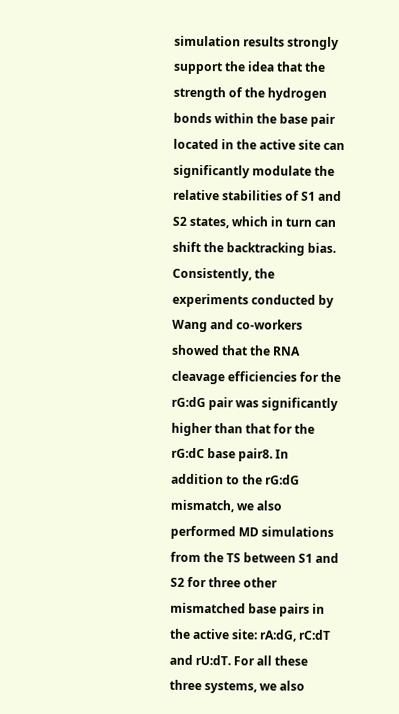simulation results strongly support the idea that the strength of the hydrogen bonds within the base pair located in the active site can significantly modulate the relative stabilities of S1 and S2 states, which in turn can shift the backtracking bias. Consistently, the experiments conducted by Wang and co-workers showed that the RNA cleavage efficiencies for the rG:dG pair was significantly higher than that for the rG:dC base pair8. In addition to the rG:dG mismatch, we also performed MD simulations from the TS between S1 and S2 for three other mismatched base pairs in the active site: rA:dG, rC:dT and rU:dT. For all these three systems, we also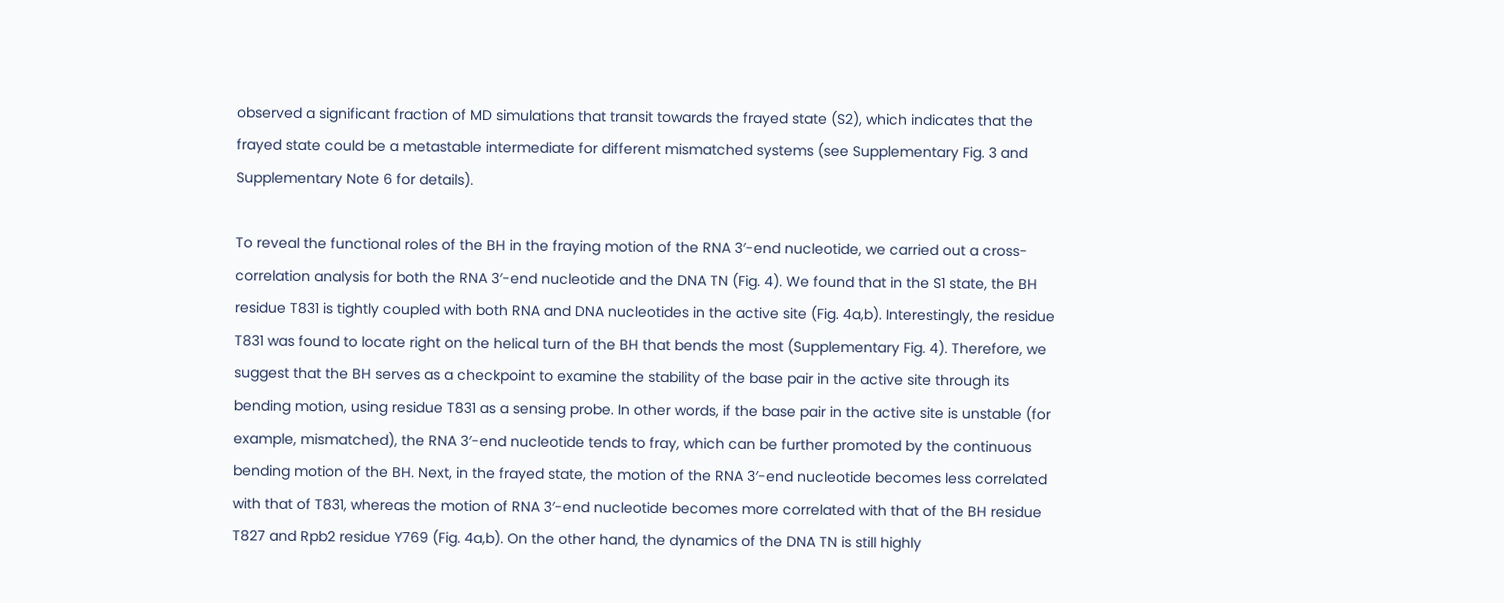observed a significant fraction of MD simulations that transit towards the frayed state (S2), which indicates that the frayed state could be a metastable intermediate for different mismatched systems (see Supplementary Fig. 3 and Supplementary Note 6 for details).

To reveal the functional roles of the BH in the fraying motion of the RNA 3′-end nucleotide, we carried out a cross-correlation analysis for both the RNA 3′-end nucleotide and the DNA TN (Fig. 4). We found that in the S1 state, the BH residue T831 is tightly coupled with both RNA and DNA nucleotides in the active site (Fig. 4a,b). Interestingly, the residue T831 was found to locate right on the helical turn of the BH that bends the most (Supplementary Fig. 4). Therefore, we suggest that the BH serves as a checkpoint to examine the stability of the base pair in the active site through its bending motion, using residue T831 as a sensing probe. In other words, if the base pair in the active site is unstable (for example, mismatched), the RNA 3′-end nucleotide tends to fray, which can be further promoted by the continuous bending motion of the BH. Next, in the frayed state, the motion of the RNA 3′-end nucleotide becomes less correlated with that of T831, whereas the motion of RNA 3′-end nucleotide becomes more correlated with that of the BH residue T827 and Rpb2 residue Y769 (Fig. 4a,b). On the other hand, the dynamics of the DNA TN is still highly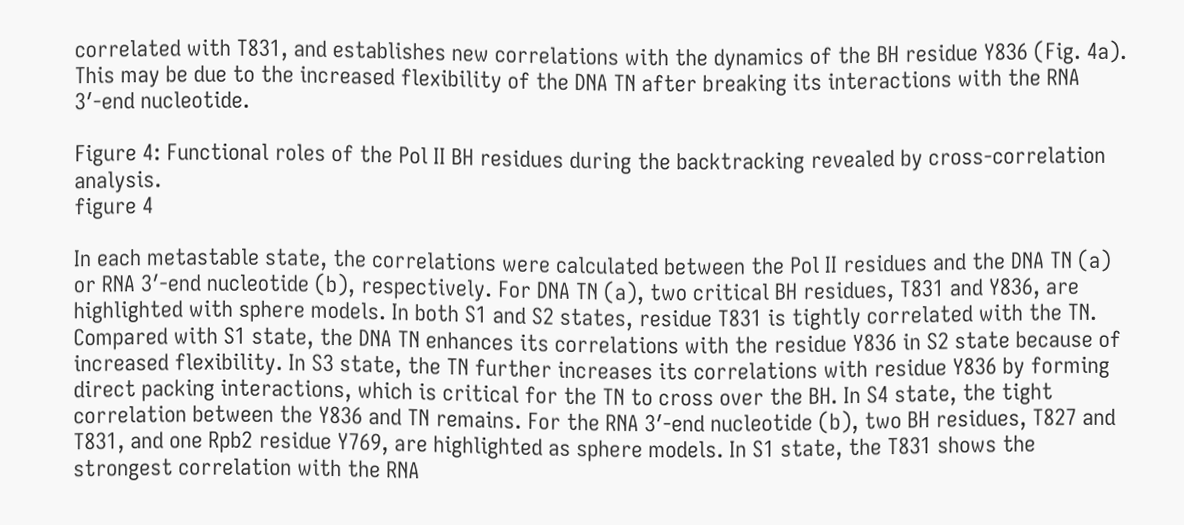correlated with T831, and establishes new correlations with the dynamics of the BH residue Y836 (Fig. 4a). This may be due to the increased flexibility of the DNA TN after breaking its interactions with the RNA 3′-end nucleotide.

Figure 4: Functional roles of the Pol II BH residues during the backtracking revealed by cross-correlation analysis.
figure 4

In each metastable state, the correlations were calculated between the Pol II residues and the DNA TN (a) or RNA 3′-end nucleotide (b), respectively. For DNA TN (a), two critical BH residues, T831 and Y836, are highlighted with sphere models. In both S1 and S2 states, residue T831 is tightly correlated with the TN. Compared with S1 state, the DNA TN enhances its correlations with the residue Y836 in S2 state because of increased flexibility. In S3 state, the TN further increases its correlations with residue Y836 by forming direct packing interactions, which is critical for the TN to cross over the BH. In S4 state, the tight correlation between the Y836 and TN remains. For the RNA 3′-end nucleotide (b), two BH residues, T827 and T831, and one Rpb2 residue Y769, are highlighted as sphere models. In S1 state, the T831 shows the strongest correlation with the RNA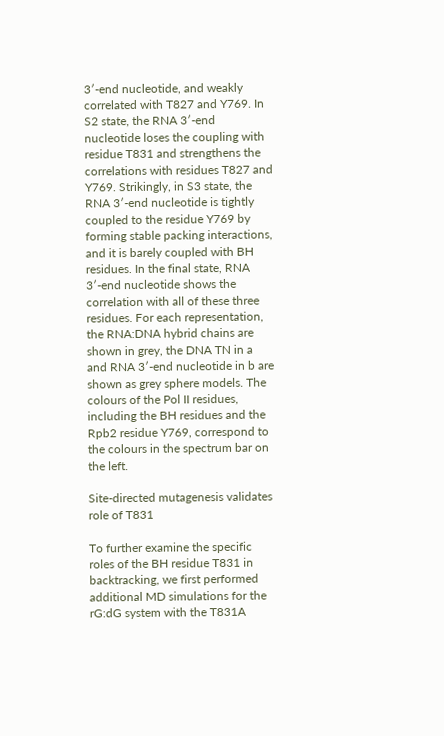3′-end nucleotide, and weakly correlated with T827 and Y769. In S2 state, the RNA 3′-end nucleotide loses the coupling with residue T831 and strengthens the correlations with residues T827 and Y769. Strikingly, in S3 state, the RNA 3′-end nucleotide is tightly coupled to the residue Y769 by forming stable packing interactions, and it is barely coupled with BH residues. In the final state, RNA 3′-end nucleotide shows the correlation with all of these three residues. For each representation, the RNA:DNA hybrid chains are shown in grey, the DNA TN in a and RNA 3′-end nucleotide in b are shown as grey sphere models. The colours of the Pol II residues, including the BH residues and the Rpb2 residue Y769, correspond to the colours in the spectrum bar on the left.

Site-directed mutagenesis validates role of T831

To further examine the specific roles of the BH residue T831 in backtracking, we first performed additional MD simulations for the rG:dG system with the T831A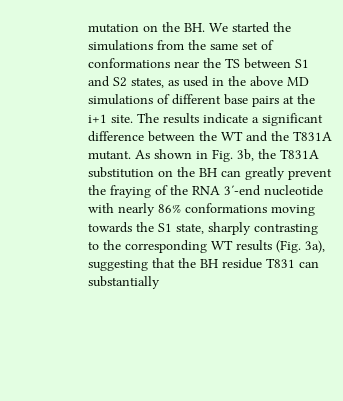mutation on the BH. We started the simulations from the same set of conformations near the TS between S1 and S2 states, as used in the above MD simulations of different base pairs at the i+1 site. The results indicate a significant difference between the WT and the T831A mutant. As shown in Fig. 3b, the T831A substitution on the BH can greatly prevent the fraying of the RNA 3′-end nucleotide with nearly 86% conformations moving towards the S1 state, sharply contrasting to the corresponding WT results (Fig. 3a), suggesting that the BH residue T831 can substantially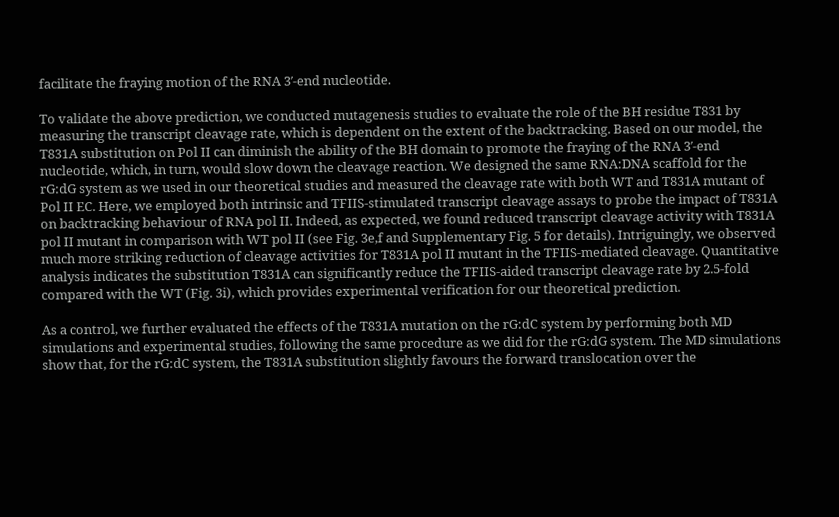facilitate the fraying motion of the RNA 3′-end nucleotide.

To validate the above prediction, we conducted mutagenesis studies to evaluate the role of the BH residue T831 by measuring the transcript cleavage rate, which is dependent on the extent of the backtracking. Based on our model, the T831A substitution on Pol II can diminish the ability of the BH domain to promote the fraying of the RNA 3′-end nucleotide, which, in turn, would slow down the cleavage reaction. We designed the same RNA:DNA scaffold for the rG:dG system as we used in our theoretical studies and measured the cleavage rate with both WT and T831A mutant of Pol II EC. Here, we employed both intrinsic and TFIIS-stimulated transcript cleavage assays to probe the impact of T831A on backtracking behaviour of RNA pol II. Indeed, as expected, we found reduced transcript cleavage activity with T831A pol II mutant in comparison with WT pol II (see Fig. 3e,f and Supplementary Fig. 5 for details). Intriguingly, we observed much more striking reduction of cleavage activities for T831A pol II mutant in the TFIIS-mediated cleavage. Quantitative analysis indicates the substitution T831A can significantly reduce the TFIIS-aided transcript cleavage rate by 2.5-fold compared with the WT (Fig. 3i), which provides experimental verification for our theoretical prediction.

As a control, we further evaluated the effects of the T831A mutation on the rG:dC system by performing both MD simulations and experimental studies, following the same procedure as we did for the rG:dG system. The MD simulations show that, for the rG:dC system, the T831A substitution slightly favours the forward translocation over the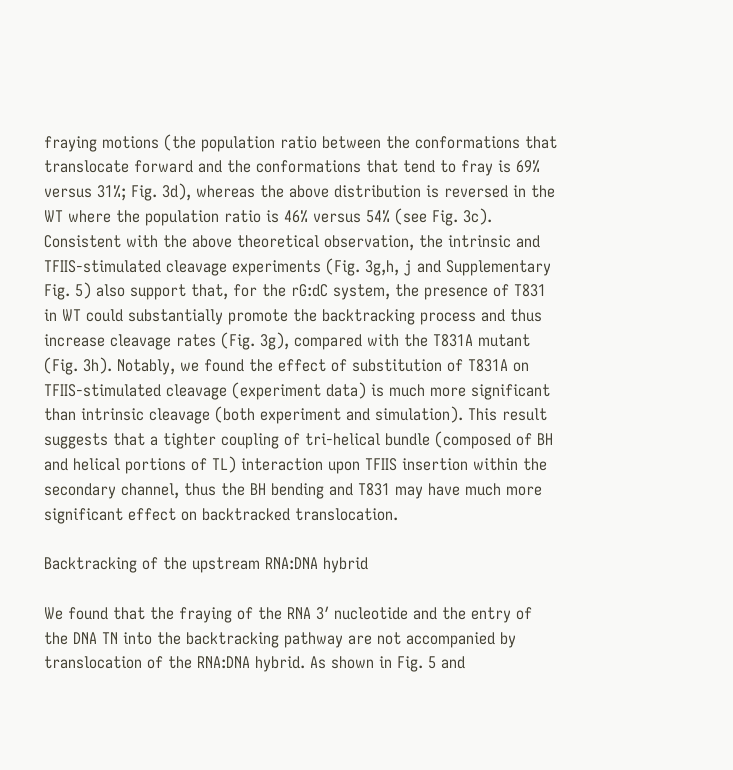fraying motions (the population ratio between the conformations that translocate forward and the conformations that tend to fray is 69% versus 31%; Fig. 3d), whereas the above distribution is reversed in the WT where the population ratio is 46% versus 54% (see Fig. 3c). Consistent with the above theoretical observation, the intrinsic and TFIIS-stimulated cleavage experiments (Fig. 3g,h, j and Supplementary Fig. 5) also support that, for the rG:dC system, the presence of T831 in WT could substantially promote the backtracking process and thus increase cleavage rates (Fig. 3g), compared with the T831A mutant (Fig. 3h). Notably, we found the effect of substitution of T831A on TFIIS-stimulated cleavage (experiment data) is much more significant than intrinsic cleavage (both experiment and simulation). This result suggests that a tighter coupling of tri-helical bundle (composed of BH and helical portions of TL) interaction upon TFIIS insertion within the secondary channel, thus the BH bending and T831 may have much more significant effect on backtracked translocation.

Backtracking of the upstream RNA:DNA hybrid

We found that the fraying of the RNA 3′ nucleotide and the entry of the DNA TN into the backtracking pathway are not accompanied by translocation of the RNA:DNA hybrid. As shown in Fig. 5 and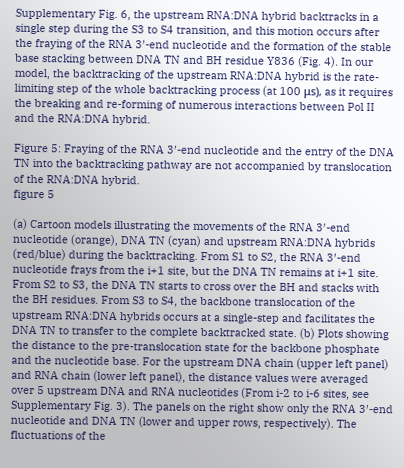Supplementary Fig. 6, the upstream RNA:DNA hybrid backtracks in a single step during the S3 to S4 transition, and this motion occurs after the fraying of the RNA 3′-end nucleotide and the formation of the stable base stacking between DNA TN and BH residue Y836 (Fig. 4). In our model, the backtracking of the upstream RNA:DNA hybrid is the rate-limiting step of the whole backtracking process (at 100 μs), as it requires the breaking and re-forming of numerous interactions between Pol II and the RNA:DNA hybrid.

Figure 5: Fraying of the RNA 3′-end nucleotide and the entry of the DNA TN into the backtracking pathway are not accompanied by translocation of the RNA:DNA hybrid.
figure 5

(a) Cartoon models illustrating the movements of the RNA 3′-end nucleotide (orange), DNA TN (cyan) and upstream RNA:DNA hybrids (red/blue) during the backtracking. From S1 to S2, the RNA 3′-end nucleotide frays from the i+1 site, but the DNA TN remains at i+1 site. From S2 to S3, the DNA TN starts to cross over the BH and stacks with the BH residues. From S3 to S4, the backbone translocation of the upstream RNA:DNA hybrids occurs at a single-step and facilitates the DNA TN to transfer to the complete backtracked state. (b) Plots showing the distance to the pre-translocation state for the backbone phosphate and the nucleotide base. For the upstream DNA chain (upper left panel) and RNA chain (lower left panel), the distance values were averaged over 5 upstream DNA and RNA nucleotides (From i-2 to i-6 sites, see Supplementary Fig. 3). The panels on the right show only the RNA 3′-end nucleotide and DNA TN (lower and upper rows, respectively). The fluctuations of the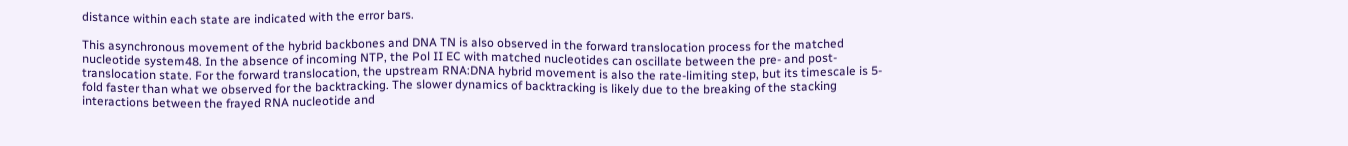distance within each state are indicated with the error bars.

This asynchronous movement of the hybrid backbones and DNA TN is also observed in the forward translocation process for the matched nucleotide system48. In the absence of incoming NTP, the Pol II EC with matched nucleotides can oscillate between the pre- and post-translocation state. For the forward translocation, the upstream RNA:DNA hybrid movement is also the rate-limiting step, but its timescale is 5-fold faster than what we observed for the backtracking. The slower dynamics of backtracking is likely due to the breaking of the stacking interactions between the frayed RNA nucleotide and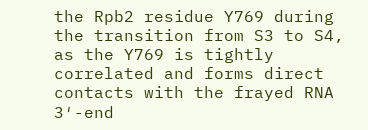the Rpb2 residue Y769 during the transition from S3 to S4, as the Y769 is tightly correlated and forms direct contacts with the frayed RNA 3′-end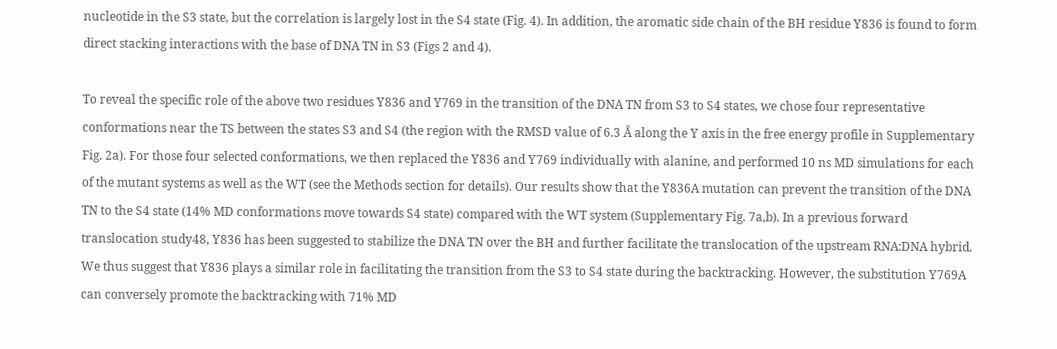nucleotide in the S3 state, but the correlation is largely lost in the S4 state (Fig. 4). In addition, the aromatic side chain of the BH residue Y836 is found to form direct stacking interactions with the base of DNA TN in S3 (Figs 2 and 4).

To reveal the specific role of the above two residues Y836 and Y769 in the transition of the DNA TN from S3 to S4 states, we chose four representative conformations near the TS between the states S3 and S4 (the region with the RMSD value of 6.3 Å along the Y axis in the free energy profile in Supplementary Fig. 2a). For those four selected conformations, we then replaced the Y836 and Y769 individually with alanine, and performed 10 ns MD simulations for each of the mutant systems as well as the WT (see the Methods section for details). Our results show that the Y836A mutation can prevent the transition of the DNA TN to the S4 state (14% MD conformations move towards S4 state) compared with the WT system (Supplementary Fig. 7a,b). In a previous forward translocation study48, Y836 has been suggested to stabilize the DNA TN over the BH and further facilitate the translocation of the upstream RNA:DNA hybrid. We thus suggest that Y836 plays a similar role in facilitating the transition from the S3 to S4 state during the backtracking. However, the substitution Y769A can conversely promote the backtracking with 71% MD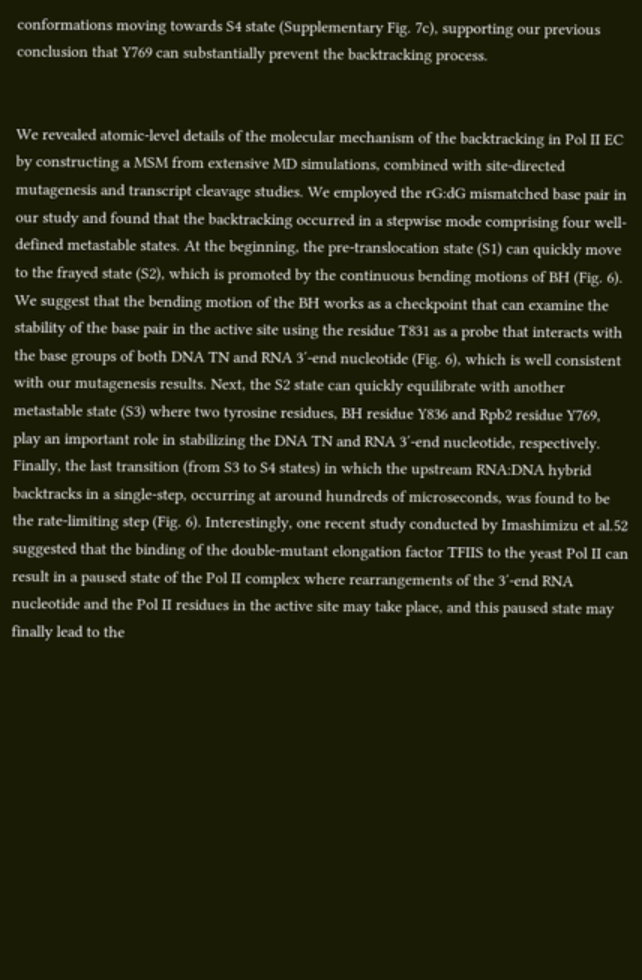conformations moving towards S4 state (Supplementary Fig. 7c), supporting our previous conclusion that Y769 can substantially prevent the backtracking process.


We revealed atomic-level details of the molecular mechanism of the backtracking in Pol II EC by constructing a MSM from extensive MD simulations, combined with site-directed mutagenesis and transcript cleavage studies. We employed the rG:dG mismatched base pair in our study and found that the backtracking occurred in a stepwise mode comprising four well-defined metastable states. At the beginning, the pre-translocation state (S1) can quickly move to the frayed state (S2), which is promoted by the continuous bending motions of BH (Fig. 6). We suggest that the bending motion of the BH works as a checkpoint that can examine the stability of the base pair in the active site using the residue T831 as a probe that interacts with the base groups of both DNA TN and RNA 3′-end nucleotide (Fig. 6), which is well consistent with our mutagenesis results. Next, the S2 state can quickly equilibrate with another metastable state (S3) where two tyrosine residues, BH residue Y836 and Rpb2 residue Y769, play an important role in stabilizing the DNA TN and RNA 3′-end nucleotide, respectively. Finally, the last transition (from S3 to S4 states) in which the upstream RNA:DNA hybrid backtracks in a single-step, occurring at around hundreds of microseconds, was found to be the rate-limiting step (Fig. 6). Interestingly, one recent study conducted by Imashimizu et al.52 suggested that the binding of the double-mutant elongation factor TFIIS to the yeast Pol II can result in a paused state of the Pol II complex where rearrangements of the 3′-end RNA nucleotide and the Pol II residues in the active site may take place, and this paused state may finally lead to the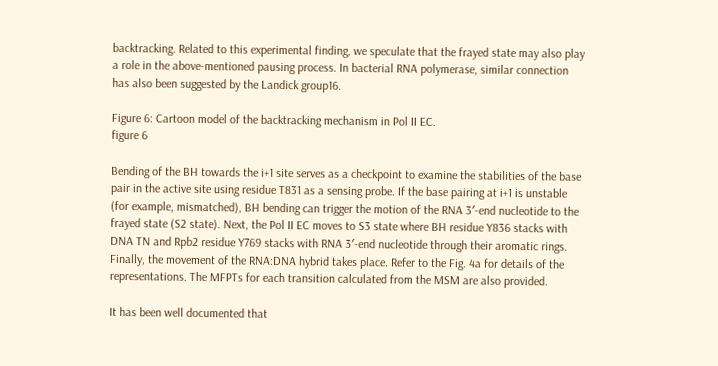backtracking. Related to this experimental finding, we speculate that the frayed state may also play a role in the above-mentioned pausing process. In bacterial RNA polymerase, similar connection has also been suggested by the Landick group16.

Figure 6: Cartoon model of the backtracking mechanism in Pol II EC.
figure 6

Bending of the BH towards the i+1 site serves as a checkpoint to examine the stabilities of the base pair in the active site using residue T831 as a sensing probe. If the base pairing at i+1 is unstable (for example, mismatched), BH bending can trigger the motion of the RNA 3′-end nucleotide to the frayed state (S2 state). Next, the Pol II EC moves to S3 state where BH residue Y836 stacks with DNA TN and Rpb2 residue Y769 stacks with RNA 3′-end nucleotide through their aromatic rings. Finally, the movement of the RNA:DNA hybrid takes place. Refer to the Fig. 4a for details of the representations. The MFPTs for each transition calculated from the MSM are also provided.

It has been well documented that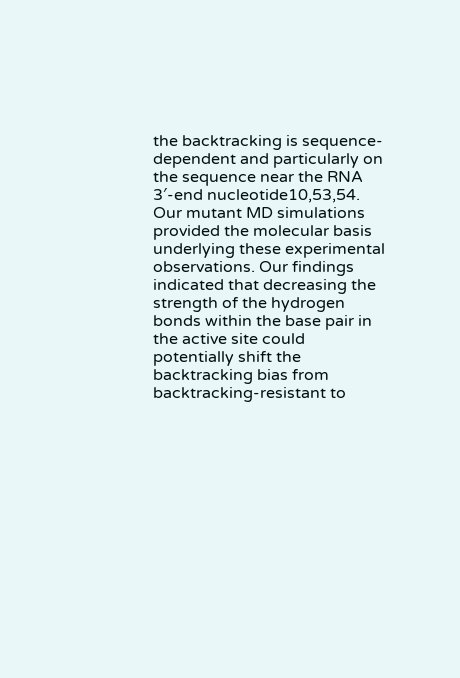the backtracking is sequence-dependent and particularly on the sequence near the RNA 3′-end nucleotide10,53,54. Our mutant MD simulations provided the molecular basis underlying these experimental observations. Our findings indicated that decreasing the strength of the hydrogen bonds within the base pair in the active site could potentially shift the backtracking bias from backtracking-resistant to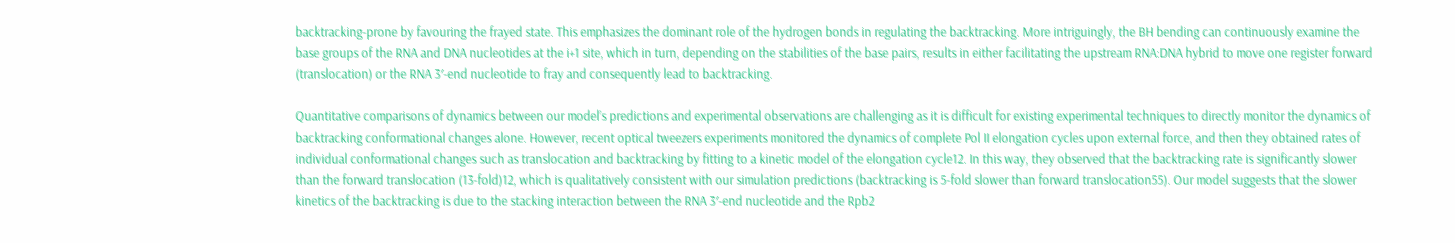backtracking-prone by favouring the frayed state. This emphasizes the dominant role of the hydrogen bonds in regulating the backtracking. More intriguingly, the BH bending can continuously examine the base groups of the RNA and DNA nucleotides at the i+1 site, which in turn, depending on the stabilities of the base pairs, results in either facilitating the upstream RNA:DNA hybrid to move one register forward (translocation) or the RNA 3′-end nucleotide to fray and consequently lead to backtracking.

Quantitative comparisons of dynamics between our model’s predictions and experimental observations are challenging as it is difficult for existing experimental techniques to directly monitor the dynamics of backtracking conformational changes alone. However, recent optical tweezers experiments monitored the dynamics of complete Pol II elongation cycles upon external force, and then they obtained rates of individual conformational changes such as translocation and backtracking by fitting to a kinetic model of the elongation cycle12. In this way, they observed that the backtracking rate is significantly slower than the forward translocation (13-fold)12, which is qualitatively consistent with our simulation predictions (backtracking is 5-fold slower than forward translocation55). Our model suggests that the slower kinetics of the backtracking is due to the stacking interaction between the RNA 3′-end nucleotide and the Rpb2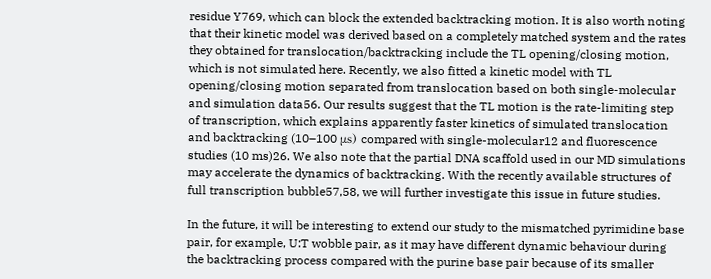residue Y769, which can block the extended backtracking motion. It is also worth noting that their kinetic model was derived based on a completely matched system and the rates they obtained for translocation/backtracking include the TL opening/closing motion, which is not simulated here. Recently, we also fitted a kinetic model with TL opening/closing motion separated from translocation based on both single-molecular and simulation data56. Our results suggest that the TL motion is the rate-limiting step of transcription, which explains apparently faster kinetics of simulated translocation and backtracking (10–100 μs) compared with single-molecular12 and fluorescence studies (10 ms)26. We also note that the partial DNA scaffold used in our MD simulations may accelerate the dynamics of backtracking. With the recently available structures of full transcription bubble57,58, we will further investigate this issue in future studies.

In the future, it will be interesting to extend our study to the mismatched pyrimidine base pair, for example, U:T wobble pair, as it may have different dynamic behaviour during the backtracking process compared with the purine base pair because of its smaller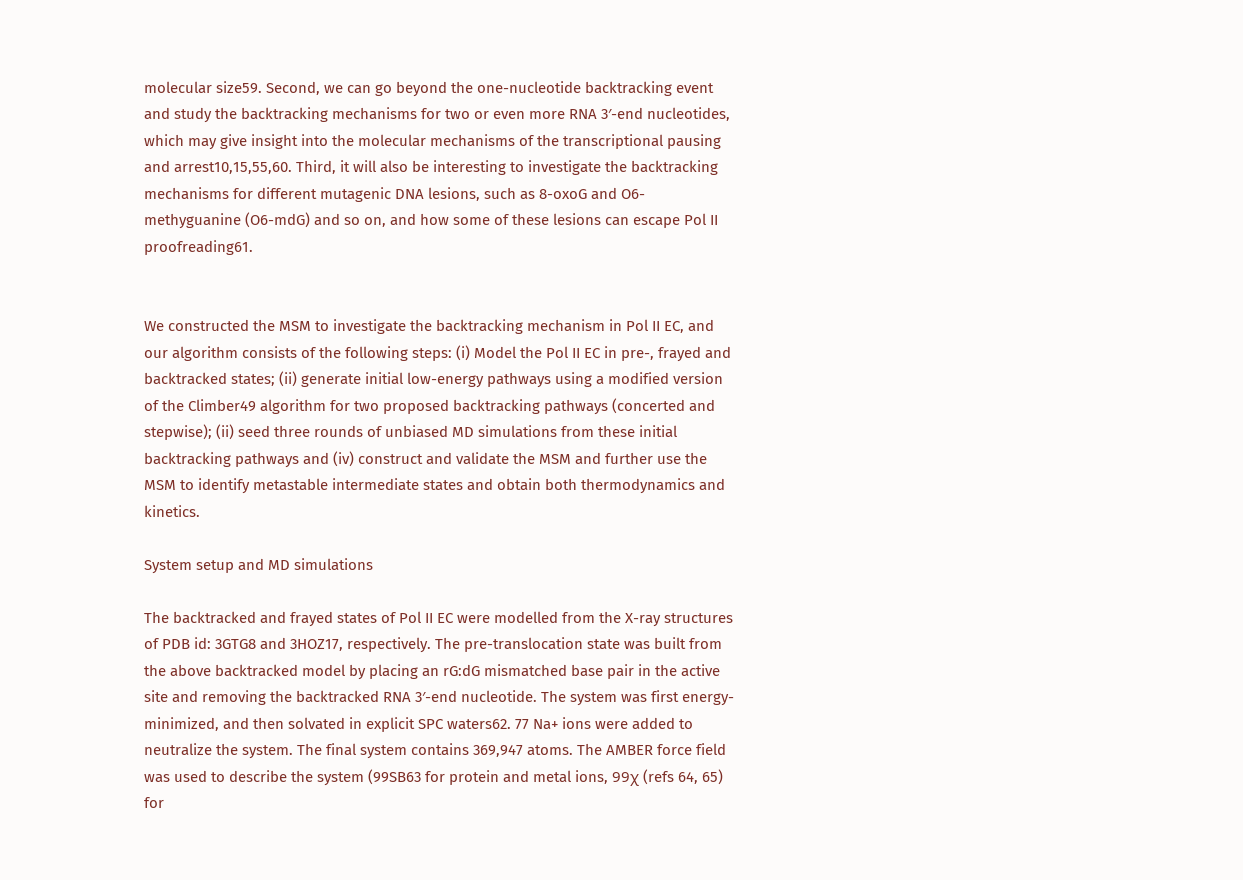molecular size59. Second, we can go beyond the one-nucleotide backtracking event and study the backtracking mechanisms for two or even more RNA 3′-end nucleotides, which may give insight into the molecular mechanisms of the transcriptional pausing and arrest10,15,55,60. Third, it will also be interesting to investigate the backtracking mechanisms for different mutagenic DNA lesions, such as 8-oxoG and O6-methyguanine (O6-mdG) and so on, and how some of these lesions can escape Pol II proofreading61.


We constructed the MSM to investigate the backtracking mechanism in Pol II EC, and our algorithm consists of the following steps: (i) Model the Pol II EC in pre-, frayed and backtracked states; (ii) generate initial low-energy pathways using a modified version of the Climber49 algorithm for two proposed backtracking pathways (concerted and stepwise); (ii) seed three rounds of unbiased MD simulations from these initial backtracking pathways and (iv) construct and validate the MSM and further use the MSM to identify metastable intermediate states and obtain both thermodynamics and kinetics.

System setup and MD simulations

The backtracked and frayed states of Pol II EC were modelled from the X-ray structures of PDB id: 3GTG8 and 3HOZ17, respectively. The pre-translocation state was built from the above backtracked model by placing an rG:dG mismatched base pair in the active site and removing the backtracked RNA 3′-end nucleotide. The system was first energy-minimized, and then solvated in explicit SPC waters62. 77 Na+ ions were added to neutralize the system. The final system contains 369,947 atoms. The AMBER force field was used to describe the system (99SB63 for protein and metal ions, 99χ (refs 64, 65) for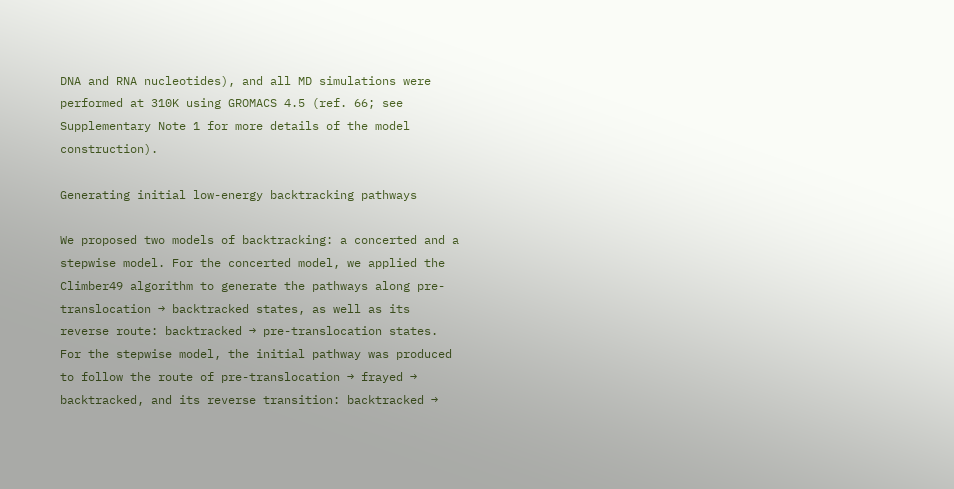DNA and RNA nucleotides), and all MD simulations were performed at 310K using GROMACS 4.5 (ref. 66; see Supplementary Note 1 for more details of the model construction).

Generating initial low-energy backtracking pathways

We proposed two models of backtracking: a concerted and a stepwise model. For the concerted model, we applied the Climber49 algorithm to generate the pathways along pre-translocation → backtracked states, as well as its reverse route: backtracked → pre-translocation states. For the stepwise model, the initial pathway was produced to follow the route of pre-translocation → frayed → backtracked, and its reverse transition: backtracked →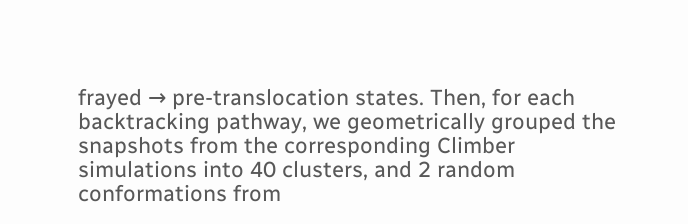frayed → pre-translocation states. Then, for each backtracking pathway, we geometrically grouped the snapshots from the corresponding Climber simulations into 40 clusters, and 2 random conformations from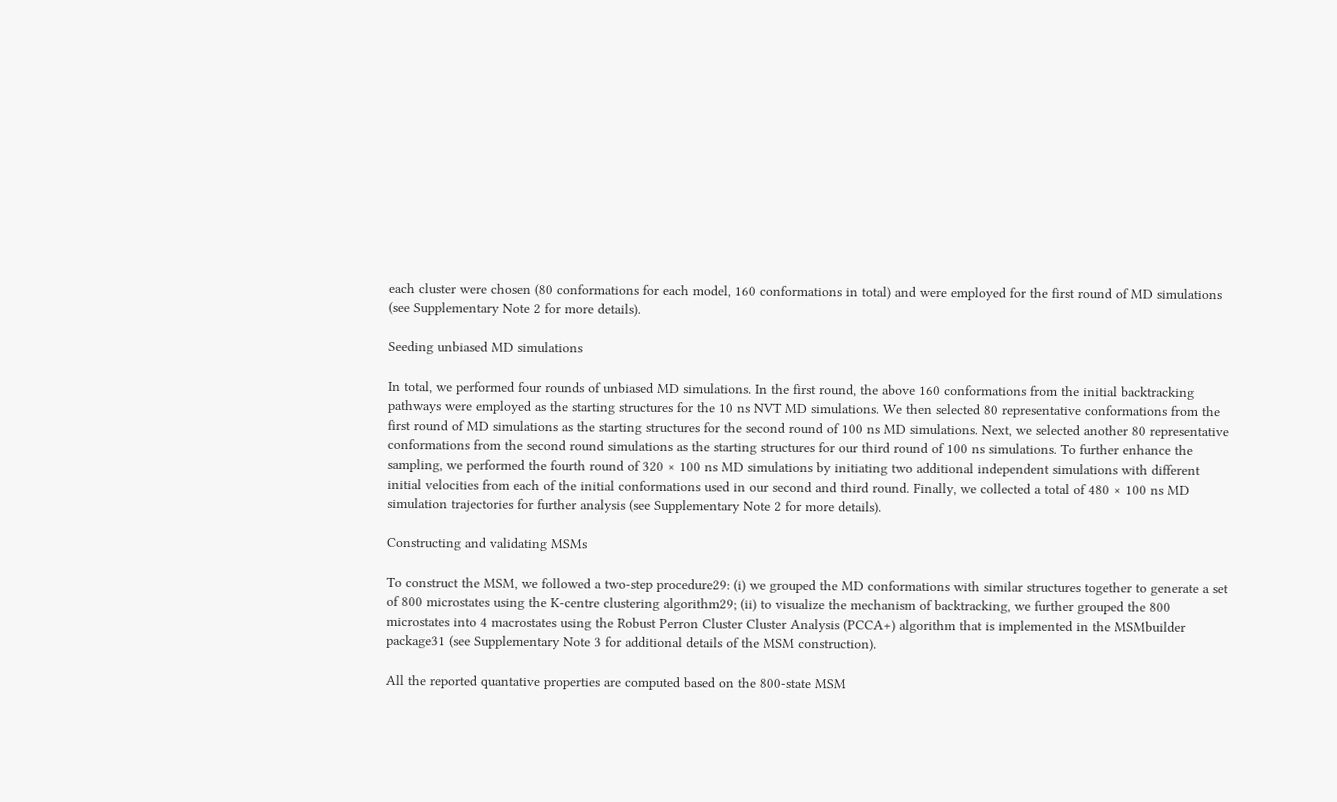each cluster were chosen (80 conformations for each model, 160 conformations in total) and were employed for the first round of MD simulations (see Supplementary Note 2 for more details).

Seeding unbiased MD simulations

In total, we performed four rounds of unbiased MD simulations. In the first round, the above 160 conformations from the initial backtracking pathways were employed as the starting structures for the 10 ns NVT MD simulations. We then selected 80 representative conformations from the first round of MD simulations as the starting structures for the second round of 100 ns MD simulations. Next, we selected another 80 representative conformations from the second round simulations as the starting structures for our third round of 100 ns simulations. To further enhance the sampling, we performed the fourth round of 320 × 100 ns MD simulations by initiating two additional independent simulations with different initial velocities from each of the initial conformations used in our second and third round. Finally, we collected a total of 480 × 100 ns MD simulation trajectories for further analysis (see Supplementary Note 2 for more details).

Constructing and validating MSMs

To construct the MSM, we followed a two-step procedure29: (i) we grouped the MD conformations with similar structures together to generate a set of 800 microstates using the K-centre clustering algorithm29; (ii) to visualize the mechanism of backtracking, we further grouped the 800 microstates into 4 macrostates using the Robust Perron Cluster Cluster Analysis (PCCA+) algorithm that is implemented in the MSMbuilder package31 (see Supplementary Note 3 for additional details of the MSM construction).

All the reported quantative properties are computed based on the 800-state MSM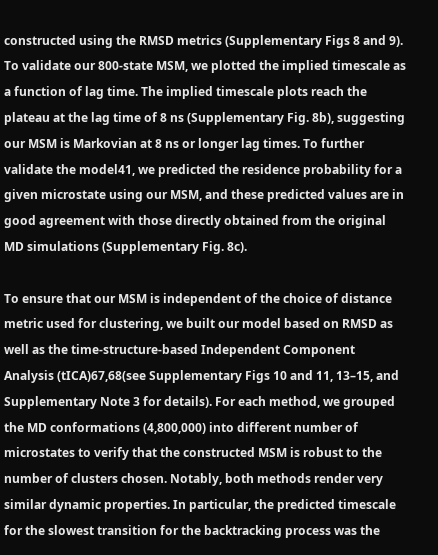constructed using the RMSD metrics (Supplementary Figs 8 and 9). To validate our 800-state MSM, we plotted the implied timescale as a function of lag time. The implied timescale plots reach the plateau at the lag time of 8 ns (Supplementary Fig. 8b), suggesting our MSM is Markovian at 8 ns or longer lag times. To further validate the model41, we predicted the residence probability for a given microstate using our MSM, and these predicted values are in good agreement with those directly obtained from the original MD simulations (Supplementary Fig. 8c).

To ensure that our MSM is independent of the choice of distance metric used for clustering, we built our model based on RMSD as well as the time-structure-based Independent Component Analysis (tICA)67,68(see Supplementary Figs 10 and 11, 13–15, and Supplementary Note 3 for details). For each method, we grouped the MD conformations (4,800,000) into different number of microstates to verify that the constructed MSM is robust to the number of clusters chosen. Notably, both methods render very similar dynamic properties. In particular, the predicted timescale for the slowest transition for the backtracking process was the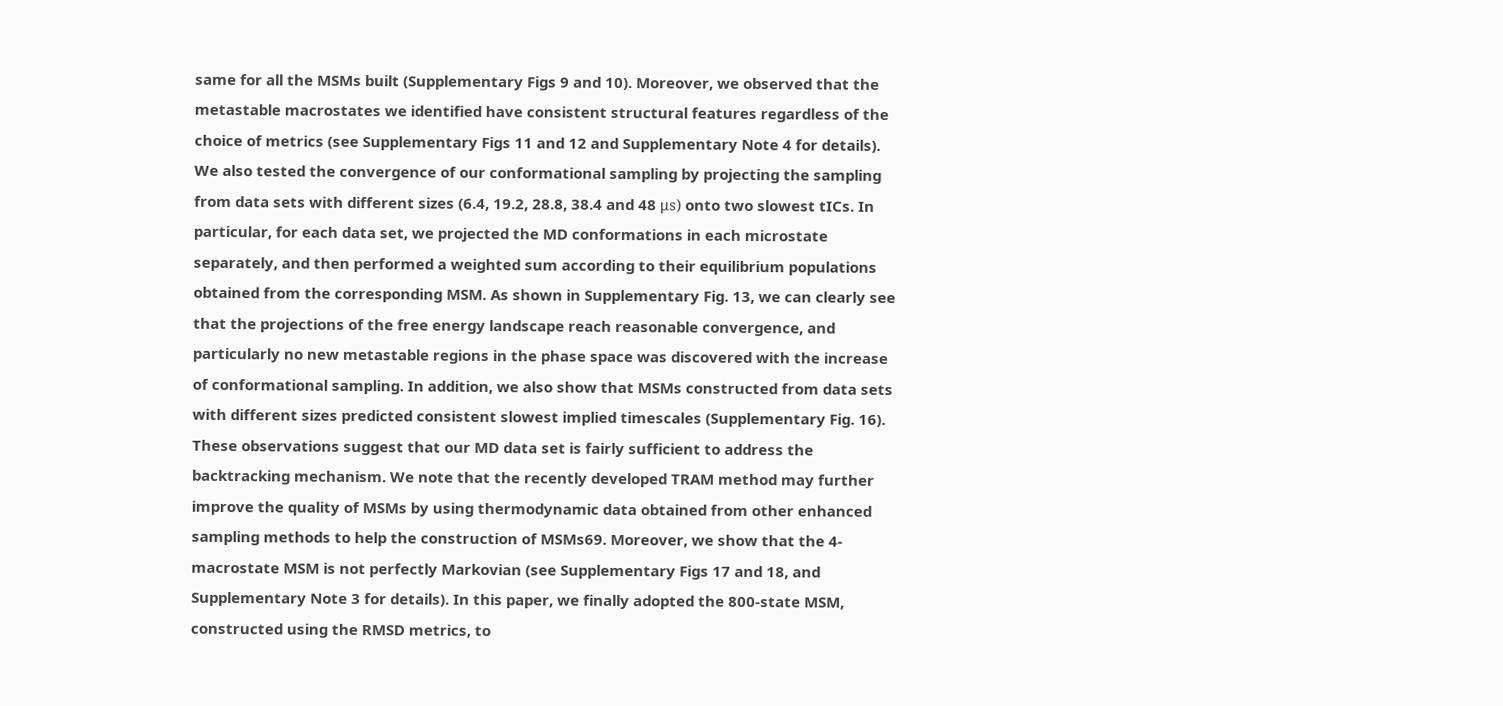same for all the MSMs built (Supplementary Figs 9 and 10). Moreover, we observed that the metastable macrostates we identified have consistent structural features regardless of the choice of metrics (see Supplementary Figs 11 and 12 and Supplementary Note 4 for details). We also tested the convergence of our conformational sampling by projecting the sampling from data sets with different sizes (6.4, 19.2, 28.8, 38.4 and 48 μs) onto two slowest tICs. In particular, for each data set, we projected the MD conformations in each microstate separately, and then performed a weighted sum according to their equilibrium populations obtained from the corresponding MSM. As shown in Supplementary Fig. 13, we can clearly see that the projections of the free energy landscape reach reasonable convergence, and particularly no new metastable regions in the phase space was discovered with the increase of conformational sampling. In addition, we also show that MSMs constructed from data sets with different sizes predicted consistent slowest implied timescales (Supplementary Fig. 16). These observations suggest that our MD data set is fairly sufficient to address the backtracking mechanism. We note that the recently developed TRAM method may further improve the quality of MSMs by using thermodynamic data obtained from other enhanced sampling methods to help the construction of MSMs69. Moreover, we show that the 4-macrostate MSM is not perfectly Markovian (see Supplementary Figs 17 and 18, and Supplementary Note 3 for details). In this paper, we finally adopted the 800-state MSM, constructed using the RMSD metrics, to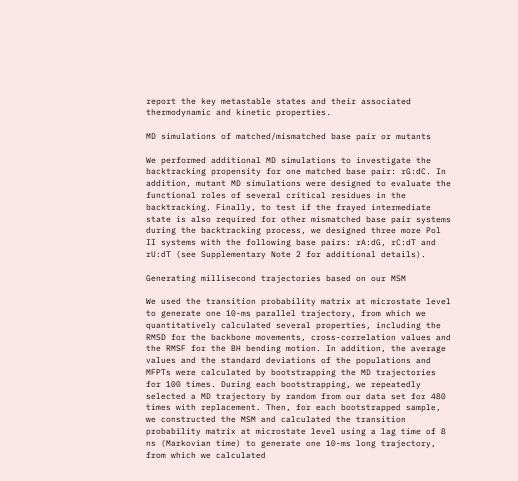report the key metastable states and their associated thermodynamic and kinetic properties.

MD simulations of matched/mismatched base pair or mutants

We performed additional MD simulations to investigate the backtracking propensity for one matched base pair: rG:dC. In addition, mutant MD simulations were designed to evaluate the functional roles of several critical residues in the backtracking. Finally, to test if the frayed intermediate state is also required for other mismatched base pair systems during the backtracking process, we designed three more Pol II systems with the following base pairs: rA:dG, rC:dT and rU:dT (see Supplementary Note 2 for additional details).

Generating millisecond trajectories based on our MSM

We used the transition probability matrix at microstate level to generate one 10-ms parallel trajectory, from which we quantitatively calculated several properties, including the RMSD for the backbone movements, cross-correlation values and the RMSF for the BH bending motion. In addition, the average values and the standard deviations of the populations and MFPTs were calculated by bootstrapping the MD trajectories for 100 times. During each bootstrapping, we repeatedly selected a MD trajectory by random from our data set for 480 times with replacement. Then, for each bootstrapped sample, we constructed the MSM and calculated the transition probability matrix at microstate level using a lag time of 8 ns (Markovian time) to generate one 10-ms long trajectory, from which we calculated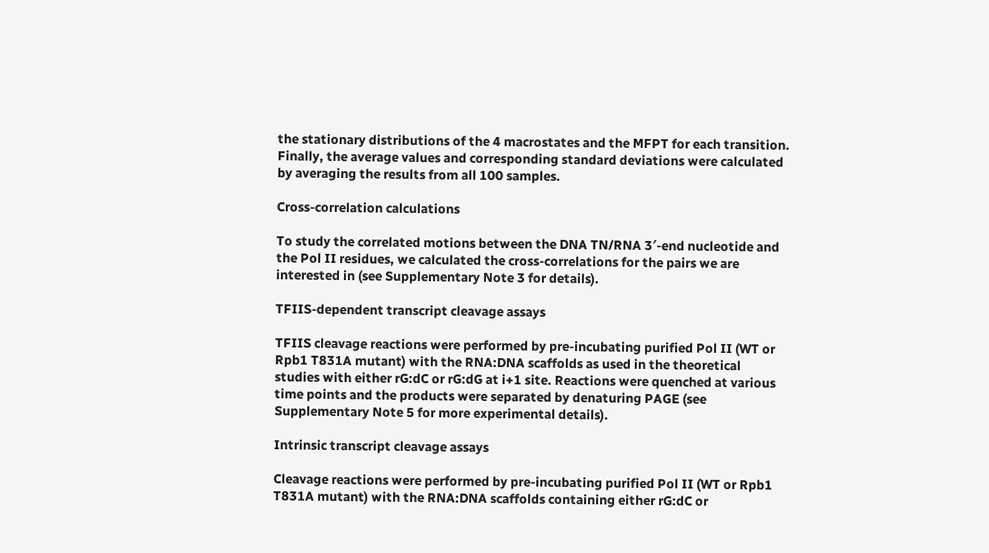the stationary distributions of the 4 macrostates and the MFPT for each transition. Finally, the average values and corresponding standard deviations were calculated by averaging the results from all 100 samples.

Cross-correlation calculations

To study the correlated motions between the DNA TN/RNA 3′-end nucleotide and the Pol II residues, we calculated the cross-correlations for the pairs we are interested in (see Supplementary Note 3 for details).

TFIIS-dependent transcript cleavage assays

TFIIS cleavage reactions were performed by pre-incubating purified Pol II (WT or Rpb1 T831A mutant) with the RNA:DNA scaffolds as used in the theoretical studies with either rG:dC or rG:dG at i+1 site. Reactions were quenched at various time points and the products were separated by denaturing PAGE (see Supplementary Note 5 for more experimental details).

Intrinsic transcript cleavage assays

Cleavage reactions were performed by pre-incubating purified Pol II (WT or Rpb1 T831A mutant) with the RNA:DNA scaffolds containing either rG:dC or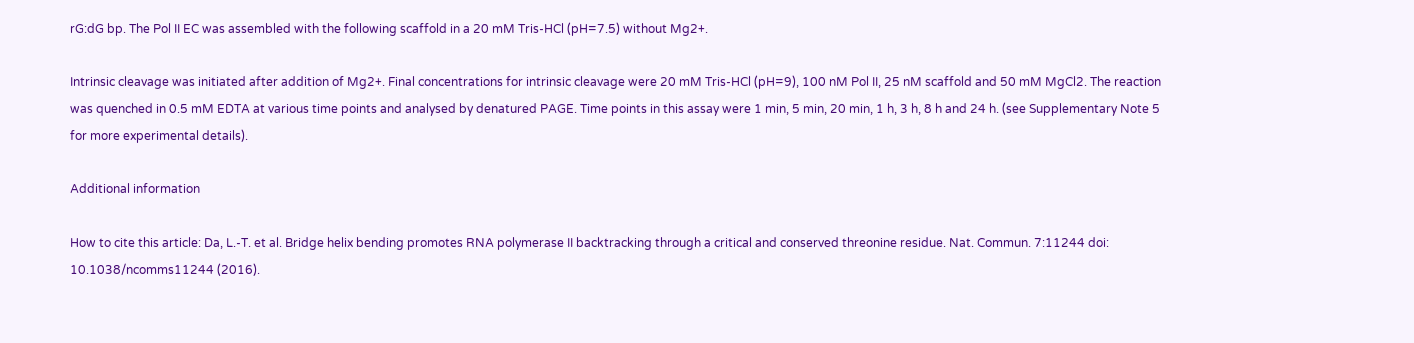rG:dG bp. The Pol II EC was assembled with the following scaffold in a 20 mM Tris-HCl (pH=7.5) without Mg2+.

Intrinsic cleavage was initiated after addition of Mg2+. Final concentrations for intrinsic cleavage were 20 mM Tris-HCl (pH=9), 100 nM Pol II, 25 nM scaffold and 50 mM MgCl2. The reaction was quenched in 0.5 mM EDTA at various time points and analysed by denatured PAGE. Time points in this assay were 1 min, 5 min, 20 min, 1 h, 3 h, 8 h and 24 h. (see Supplementary Note 5 for more experimental details).

Additional information

How to cite this article: Da, L.-T. et al. Bridge helix bending promotes RNA polymerase II backtracking through a critical and conserved threonine residue. Nat. Commun. 7:11244 doi: 10.1038/ncomms11244 (2016).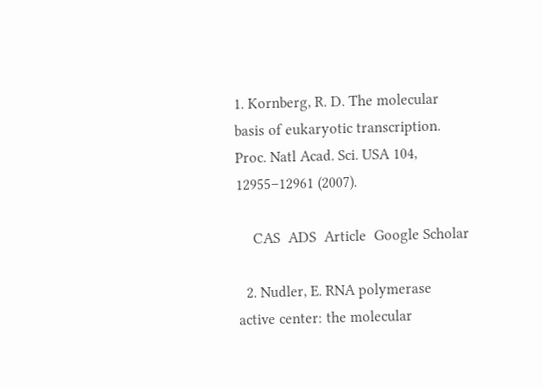1. Kornberg, R. D. The molecular basis of eukaryotic transcription. Proc. Natl Acad. Sci. USA 104, 12955–12961 (2007).

    CAS  ADS  Article  Google Scholar

  2. Nudler, E. RNA polymerase active center: the molecular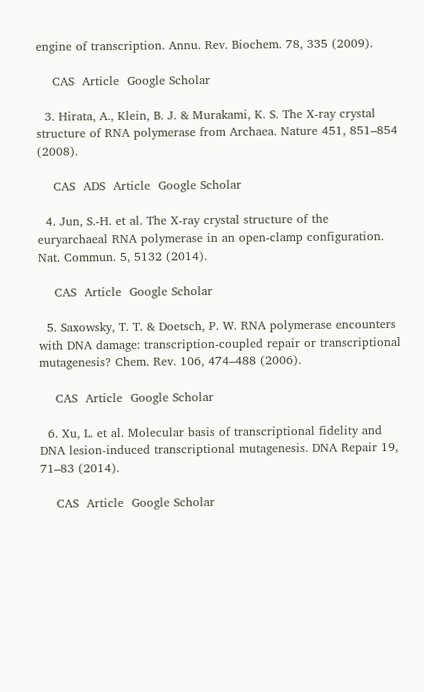engine of transcription. Annu. Rev. Biochem. 78, 335 (2009).

    CAS  Article  Google Scholar

  3. Hirata, A., Klein, B. J. & Murakami, K. S. The X-ray crystal structure of RNA polymerase from Archaea. Nature 451, 851–854 (2008).

    CAS  ADS  Article  Google Scholar

  4. Jun, S.-H. et al. The X-ray crystal structure of the euryarchaeal RNA polymerase in an open-clamp configuration. Nat. Commun. 5, 5132 (2014).

    CAS  Article  Google Scholar

  5. Saxowsky, T. T. & Doetsch, P. W. RNA polymerase encounters with DNA damage: transcription-coupled repair or transcriptional mutagenesis? Chem. Rev. 106, 474–488 (2006).

    CAS  Article  Google Scholar

  6. Xu, L. et al. Molecular basis of transcriptional fidelity and DNA lesion-induced transcriptional mutagenesis. DNA Repair 19, 71–83 (2014).

    CAS  Article  Google Scholar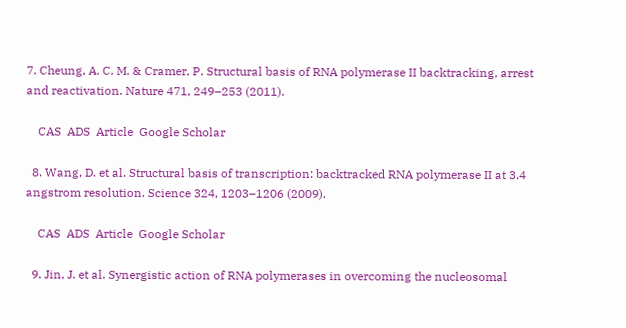7. Cheung, A. C. M. & Cramer, P. Structural basis of RNA polymerase II backtracking, arrest and reactivation. Nature 471, 249–253 (2011).

    CAS  ADS  Article  Google Scholar

  8. Wang, D. et al. Structural basis of transcription: backtracked RNA polymerase II at 3.4 angstrom resolution. Science 324, 1203–1206 (2009).

    CAS  ADS  Article  Google Scholar

  9. Jin, J. et al. Synergistic action of RNA polymerases in overcoming the nucleosomal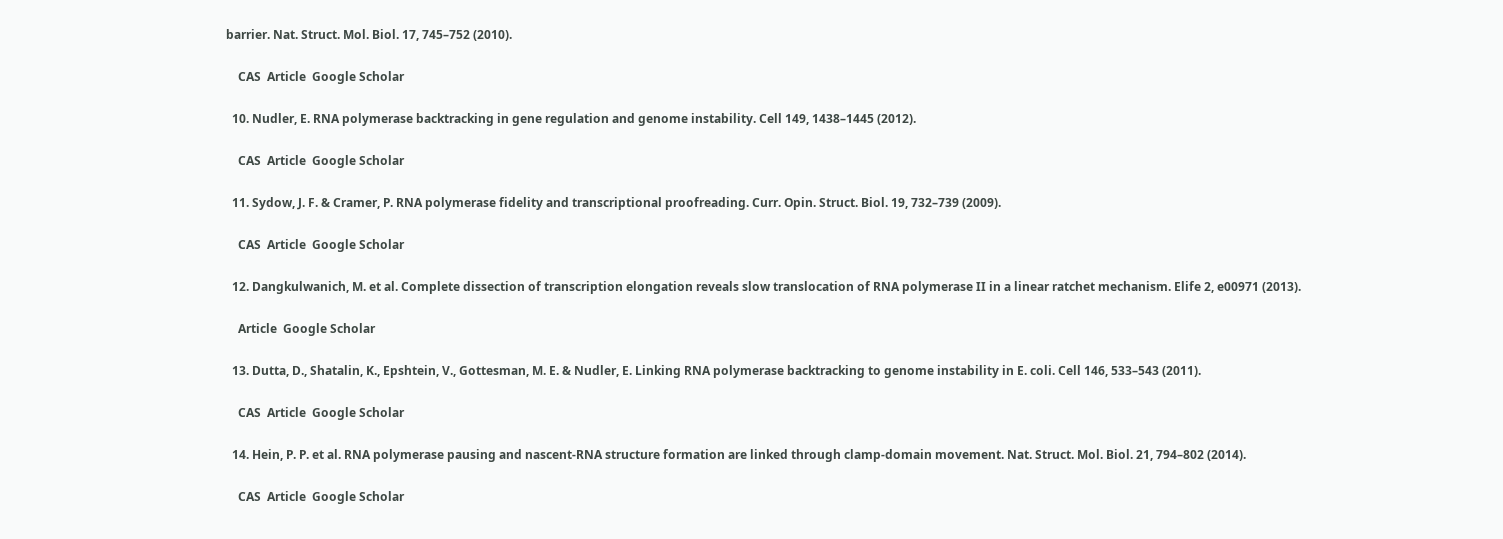barrier. Nat. Struct. Mol. Biol. 17, 745–752 (2010).

    CAS  Article  Google Scholar

  10. Nudler, E. RNA polymerase backtracking in gene regulation and genome instability. Cell 149, 1438–1445 (2012).

    CAS  Article  Google Scholar

  11. Sydow, J. F. & Cramer, P. RNA polymerase fidelity and transcriptional proofreading. Curr. Opin. Struct. Biol. 19, 732–739 (2009).

    CAS  Article  Google Scholar

  12. Dangkulwanich, M. et al. Complete dissection of transcription elongation reveals slow translocation of RNA polymerase II in a linear ratchet mechanism. Elife 2, e00971 (2013).

    Article  Google Scholar

  13. Dutta, D., Shatalin, K., Epshtein, V., Gottesman, M. E. & Nudler, E. Linking RNA polymerase backtracking to genome instability in E. coli. Cell 146, 533–543 (2011).

    CAS  Article  Google Scholar

  14. Hein, P. P. et al. RNA polymerase pausing and nascent-RNA structure formation are linked through clamp-domain movement. Nat. Struct. Mol. Biol. 21, 794–802 (2014).

    CAS  Article  Google Scholar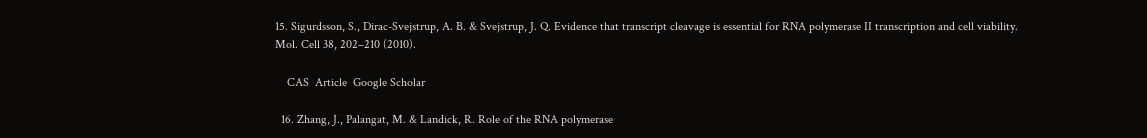15. Sigurdsson, S., Dirac-Svejstrup, A. B. & Svejstrup, J. Q. Evidence that transcript cleavage is essential for RNA polymerase II transcription and cell viability. Mol. Cell 38, 202–210 (2010).

    CAS  Article  Google Scholar

  16. Zhang, J., Palangat, M. & Landick, R. Role of the RNA polymerase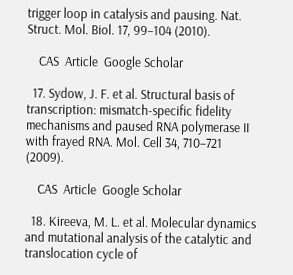trigger loop in catalysis and pausing. Nat. Struct. Mol. Biol. 17, 99–104 (2010).

    CAS  Article  Google Scholar

  17. Sydow, J. F. et al. Structural basis of transcription: mismatch-specific fidelity mechanisms and paused RNA polymerase II with frayed RNA. Mol. Cell 34, 710–721 (2009).

    CAS  Article  Google Scholar

  18. Kireeva, M. L. et al. Molecular dynamics and mutational analysis of the catalytic and translocation cycle of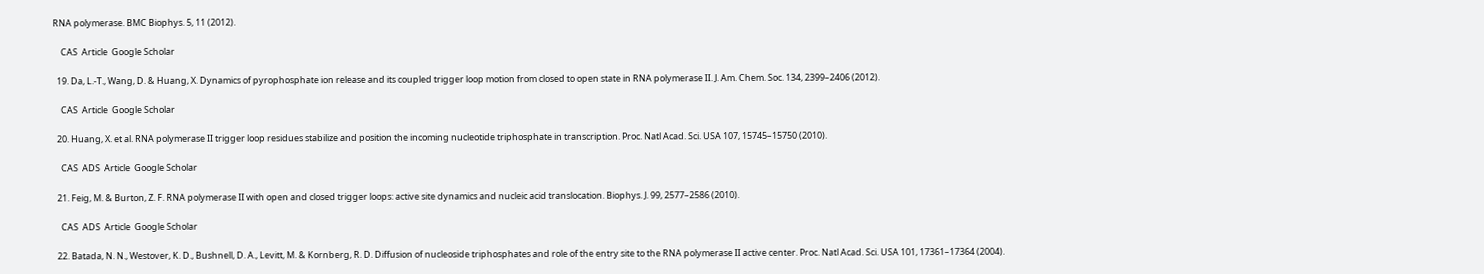RNA polymerase. BMC Biophys. 5, 11 (2012).

    CAS  Article  Google Scholar

  19. Da, L.-T., Wang, D. & Huang, X. Dynamics of pyrophosphate ion release and its coupled trigger loop motion from closed to open state in RNA polymerase II. J. Am. Chem. Soc. 134, 2399–2406 (2012).

    CAS  Article  Google Scholar

  20. Huang, X. et al. RNA polymerase II trigger loop residues stabilize and position the incoming nucleotide triphosphate in transcription. Proc. Natl Acad. Sci. USA 107, 15745–15750 (2010).

    CAS  ADS  Article  Google Scholar

  21. Feig, M. & Burton, Z. F. RNA polymerase II with open and closed trigger loops: active site dynamics and nucleic acid translocation. Biophys. J. 99, 2577–2586 (2010).

    CAS  ADS  Article  Google Scholar

  22. Batada, N. N., Westover, K. D., Bushnell, D. A., Levitt, M. & Kornberg, R. D. Diffusion of nucleoside triphosphates and role of the entry site to the RNA polymerase II active center. Proc. Natl Acad. Sci. USA 101, 17361–17364 (2004).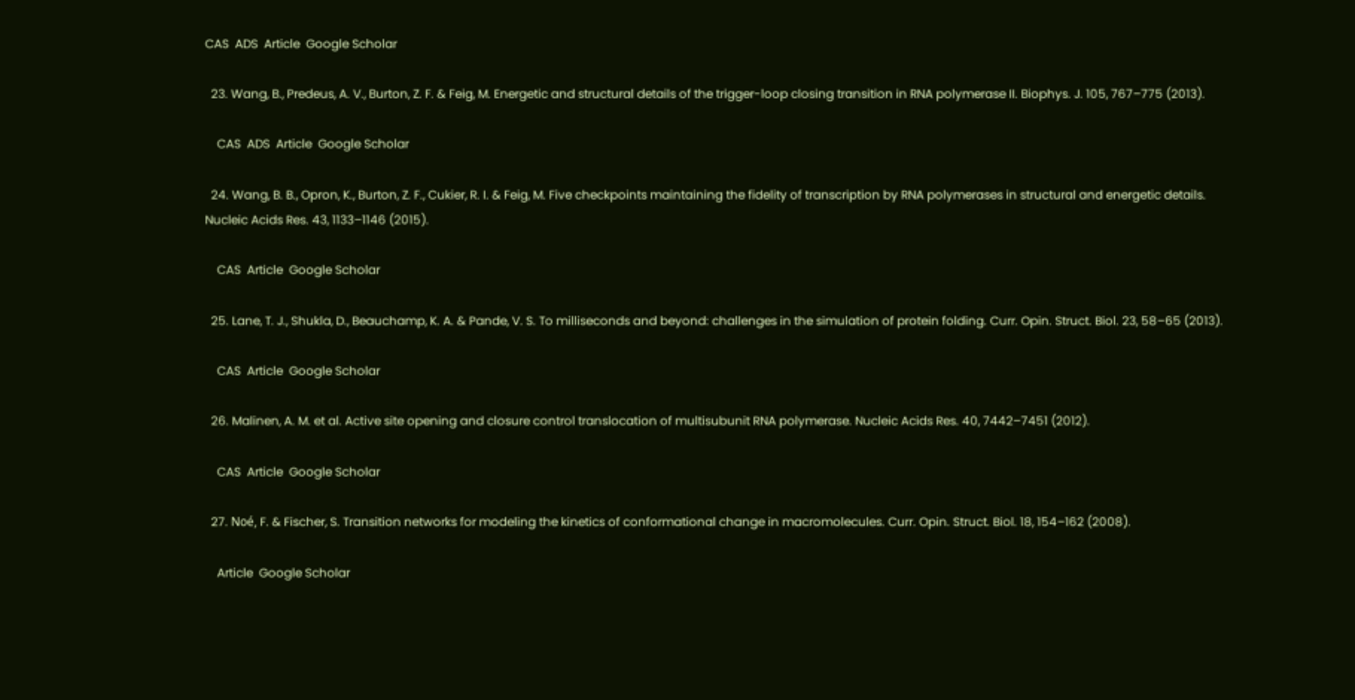CAS  ADS  Article  Google Scholar

  23. Wang, B., Predeus, A. V., Burton, Z. F. & Feig, M. Energetic and structural details of the trigger-loop closing transition in RNA polymerase II. Biophys. J. 105, 767–775 (2013).

    CAS  ADS  Article  Google Scholar

  24. Wang, B. B., Opron, K., Burton, Z. F., Cukier, R. I. & Feig, M. Five checkpoints maintaining the fidelity of transcription by RNA polymerases in structural and energetic details. Nucleic Acids Res. 43, 1133–1146 (2015).

    CAS  Article  Google Scholar

  25. Lane, T. J., Shukla, D., Beauchamp, K. A. & Pande, V. S. To milliseconds and beyond: challenges in the simulation of protein folding. Curr. Opin. Struct. Biol. 23, 58–65 (2013).

    CAS  Article  Google Scholar

  26. Malinen, A. M. et al. Active site opening and closure control translocation of multisubunit RNA polymerase. Nucleic Acids Res. 40, 7442–7451 (2012).

    CAS  Article  Google Scholar

  27. Noé, F. & Fischer, S. Transition networks for modeling the kinetics of conformational change in macromolecules. Curr. Opin. Struct. Biol. 18, 154–162 (2008).

    Article  Google Scholar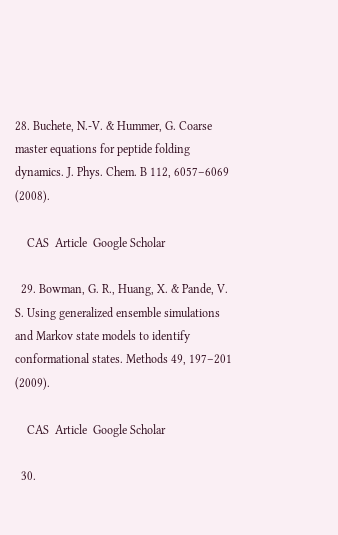28. Buchete, N.-V. & Hummer, G. Coarse master equations for peptide folding dynamics. J. Phys. Chem. B 112, 6057–6069 (2008).

    CAS  Article  Google Scholar

  29. Bowman, G. R., Huang, X. & Pande, V. S. Using generalized ensemble simulations and Markov state models to identify conformational states. Methods 49, 197–201 (2009).

    CAS  Article  Google Scholar

  30.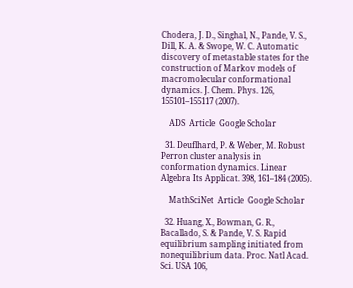Chodera, J. D., Singhal, N., Pande, V. S., Dill, K. A. & Swope, W. C. Automatic discovery of metastable states for the construction of Markov models of macromolecular conformational dynamics. J. Chem. Phys. 126, 155101–155117 (2007).

    ADS  Article  Google Scholar

  31. Deuflhard, P. & Weber, M. Robust Perron cluster analysis in conformation dynamics. Linear Algebra Its Applicat. 398, 161–184 (2005).

    MathSciNet  Article  Google Scholar

  32. Huang, X., Bowman, G. R., Bacallado, S. & Pande, V. S. Rapid equilibrium sampling initiated from nonequilibrium data. Proc. Natl Acad. Sci. USA 106,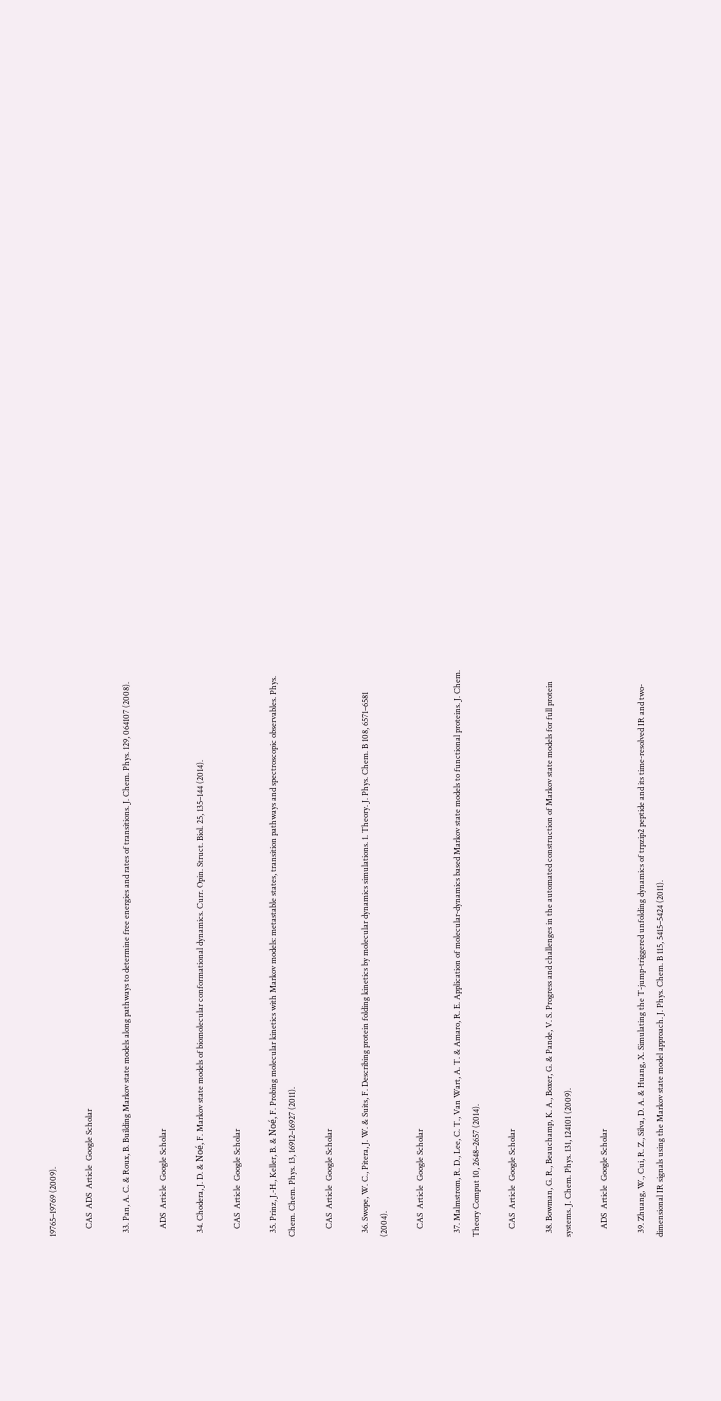19765–19769 (2009).

    CAS  ADS  Article  Google Scholar

  33. Pan, A. C. & Roux, B. Building Markov state models along pathways to determine free energies and rates of transitions. J. Chem. Phys. 129, 064107 (2008).

    ADS  Article  Google Scholar

  34. Chodera, J. D. & Noé, F. Markov state models of biomolecular conformational dynamics. Curr. Opin. Struct. Biol. 25, 135–144 (2014).

    CAS  Article  Google Scholar

  35. Prinz, J.-H., Keller, B. & Noé, F. Probing molecular kinetics with Markov models: metastable states, transition pathways and spectroscopic observables. Phys. Chem. Chem. Phys. 13, 16912–16927 (2011).

    CAS  Article  Google Scholar

  36. Swope, W. C., Pitera, J. W. & Suits, F. Describing protein folding kinetics by molecular dynamics simulations. 1. Theory. J. Phys. Chem. B 108, 6571–6581 (2004).

    CAS  Article  Google Scholar

  37. Malmstrom, R. D., Lee, C. T., Van Wart, A. T. & Amaro, R. E. Application of molecular-dynamics based Markov state models to functional proteins. J. Chem. Theory Comput 10, 2648–2657 (2014).

    CAS  Article  Google Scholar

  38. Bowman, G. R., Beauchamp, K. A., Boxer, G. & Pande, V. S. Progress and challenges in the automated construction of Markov state models for full protein systems. J. Chem. Phys. 131, 124101 (2009).

    ADS  Article  Google Scholar

  39. Zhuang, W., Cui, R. Z., Silva, D. A. & Huang, X. Simulating the T-jump-triggered unfolding dynamics of trpzip2 peptide and its time-resolved IR and two-dimensional IR signals using the Markov state model approach. J. Phys. Chem. B 115, 5415–5424 (2011).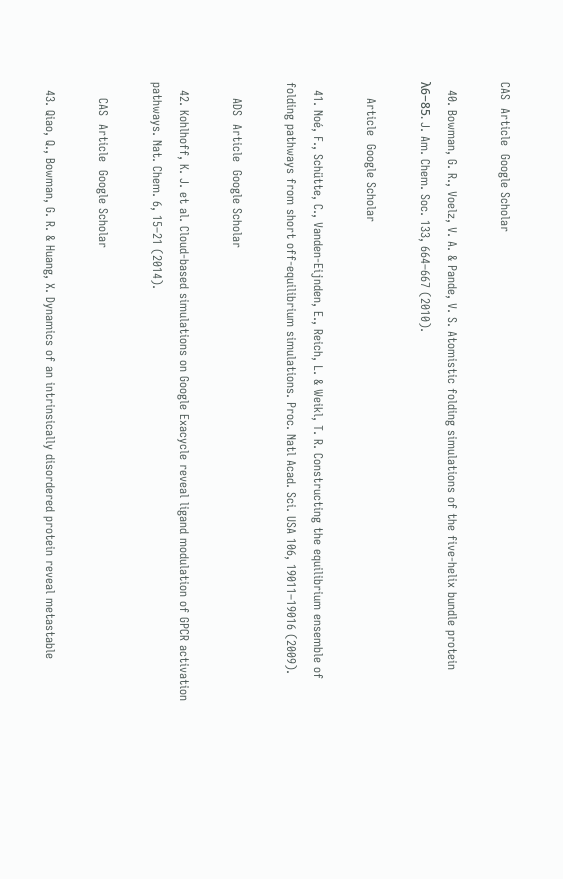CAS  Article  Google Scholar

  40. Bowman, G. R., Voelz, V. A. & Pande, V. S. Atomistic folding simulations of the five-helix bundle protein λ6−85. J. Am. Chem. Soc. 133, 664–667 (2010).

    Article  Google Scholar

  41. Noé, F., Schütte, C., Vanden-Eijnden, E., Reich, L. & Weikl, T. R. Constructing the equilibrium ensemble of folding pathways from short off-equilibrium simulations. Proc. Natl Acad. Sci. USA 106, 19011–19016 (2009).

    ADS  Article  Google Scholar

  42. Kohlhoff, K. J. et al. Cloud-based simulations on Google Exacycle reveal ligand modulation of GPCR activation pathways. Nat. Chem. 6, 15–21 (2014).

    CAS  Article  Google Scholar

  43. Qiao, Q., Bowman, G. R. & Huang, X. Dynamics of an intrinsically disordered protein reveal metastable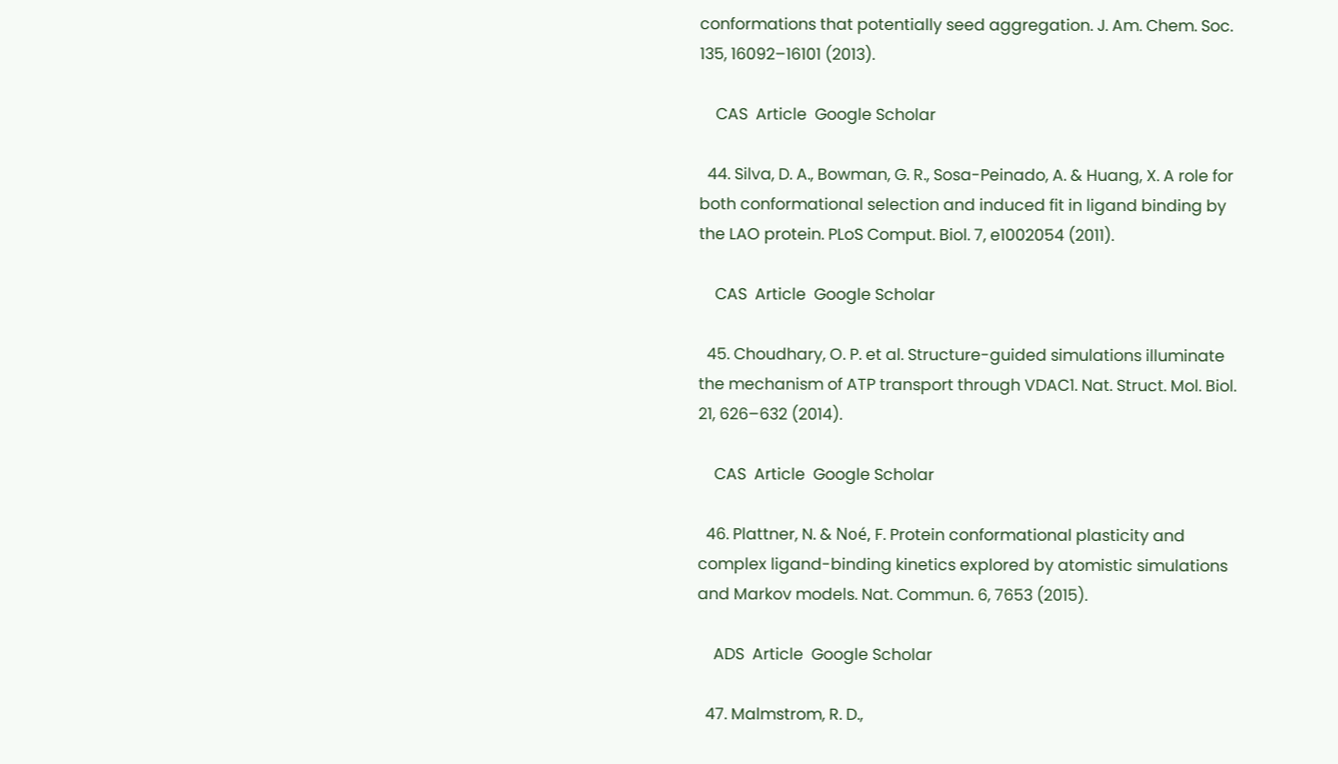conformations that potentially seed aggregation. J. Am. Chem. Soc. 135, 16092–16101 (2013).

    CAS  Article  Google Scholar

  44. Silva, D. A., Bowman, G. R., Sosa-Peinado, A. & Huang, X. A role for both conformational selection and induced fit in ligand binding by the LAO protein. PLoS Comput. Biol. 7, e1002054 (2011).

    CAS  Article  Google Scholar

  45. Choudhary, O. P. et al. Structure-guided simulations illuminate the mechanism of ATP transport through VDAC1. Nat. Struct. Mol. Biol. 21, 626–632 (2014).

    CAS  Article  Google Scholar

  46. Plattner, N. & Noé, F. Protein conformational plasticity and complex ligand-binding kinetics explored by atomistic simulations and Markov models. Nat. Commun. 6, 7653 (2015).

    ADS  Article  Google Scholar

  47. Malmstrom, R. D.,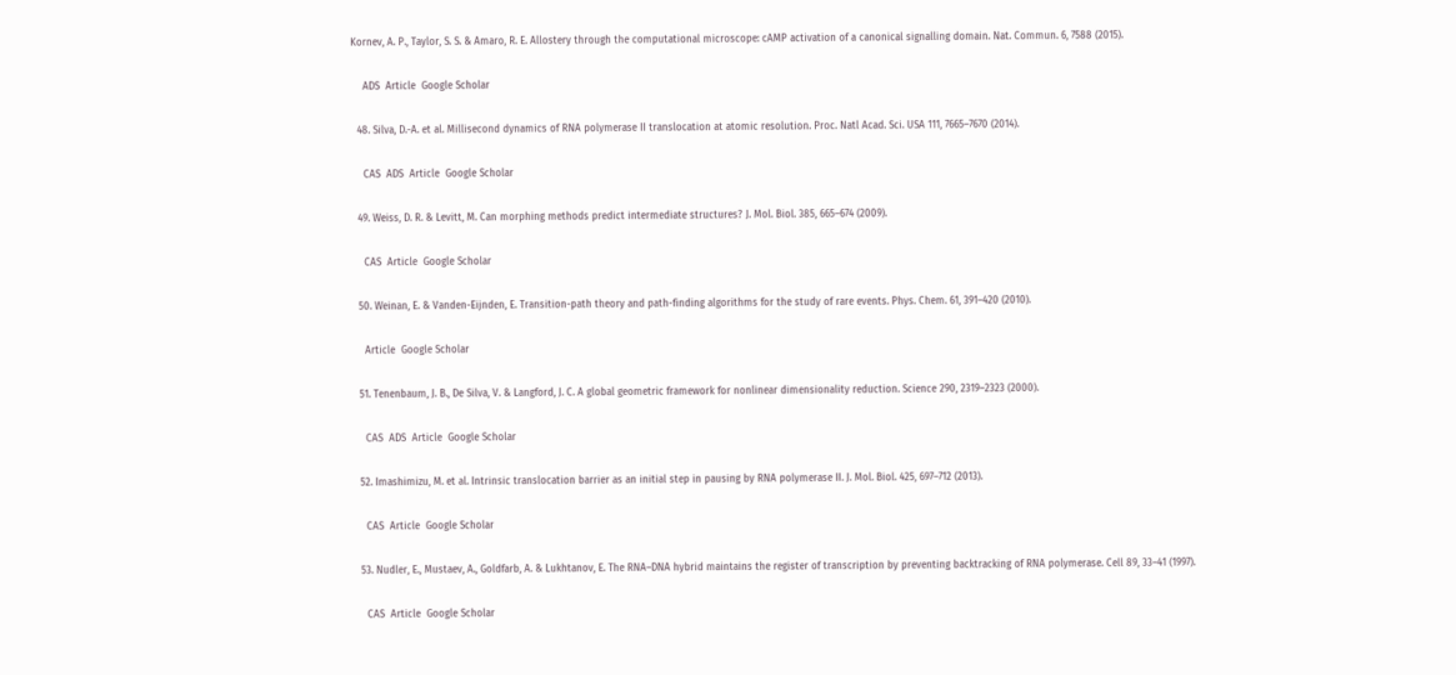Kornev, A. P., Taylor, S. S. & Amaro, R. E. Allostery through the computational microscope: cAMP activation of a canonical signalling domain. Nat. Commun. 6, 7588 (2015).

    ADS  Article  Google Scholar

  48. Silva, D.-A. et al. Millisecond dynamics of RNA polymerase II translocation at atomic resolution. Proc. Natl Acad. Sci. USA 111, 7665–7670 (2014).

    CAS  ADS  Article  Google Scholar

  49. Weiss, D. R. & Levitt, M. Can morphing methods predict intermediate structures? J. Mol. Biol. 385, 665–674 (2009).

    CAS  Article  Google Scholar

  50. Weinan, E. & Vanden-Eijnden, E. Transition-path theory and path-finding algorithms for the study of rare events. Phys. Chem. 61, 391–420 (2010).

    Article  Google Scholar

  51. Tenenbaum, J. B., De Silva, V. & Langford, J. C. A global geometric framework for nonlinear dimensionality reduction. Science 290, 2319–2323 (2000).

    CAS  ADS  Article  Google Scholar

  52. Imashimizu, M. et al. Intrinsic translocation barrier as an initial step in pausing by RNA polymerase II. J. Mol. Biol. 425, 697–712 (2013).

    CAS  Article  Google Scholar

  53. Nudler, E., Mustaev, A., Goldfarb, A. & Lukhtanov, E. The RNA–DNA hybrid maintains the register of transcription by preventing backtracking of RNA polymerase. Cell 89, 33–41 (1997).

    CAS  Article  Google Scholar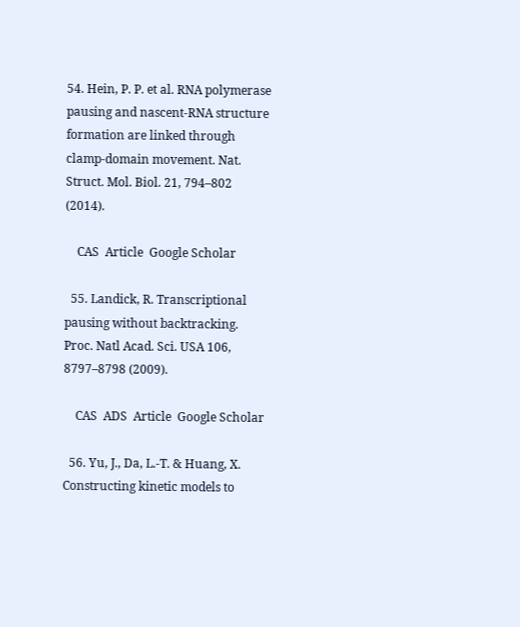54. Hein, P. P. et al. RNA polymerase pausing and nascent-RNA structure formation are linked through clamp-domain movement. Nat. Struct. Mol. Biol. 21, 794–802 (2014).

    CAS  Article  Google Scholar

  55. Landick, R. Transcriptional pausing without backtracking. Proc. Natl Acad. Sci. USA 106, 8797–8798 (2009).

    CAS  ADS  Article  Google Scholar

  56. Yu, J., Da, L.-T. & Huang, X. Constructing kinetic models to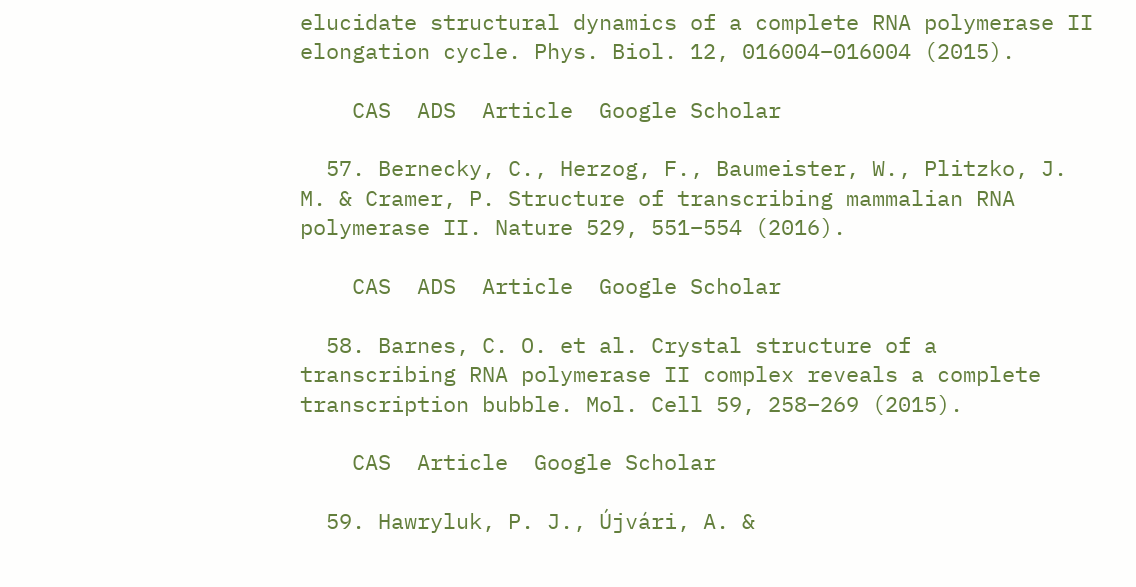elucidate structural dynamics of a complete RNA polymerase II elongation cycle. Phys. Biol. 12, 016004–016004 (2015).

    CAS  ADS  Article  Google Scholar

  57. Bernecky, C., Herzog, F., Baumeister, W., Plitzko, J. M. & Cramer, P. Structure of transcribing mammalian RNA polymerase II. Nature 529, 551–554 (2016).

    CAS  ADS  Article  Google Scholar

  58. Barnes, C. O. et al. Crystal structure of a transcribing RNA polymerase II complex reveals a complete transcription bubble. Mol. Cell 59, 258–269 (2015).

    CAS  Article  Google Scholar

  59. Hawryluk, P. J., Újvári, A. &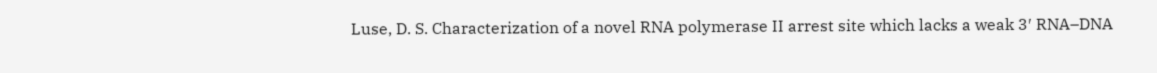Luse, D. S. Characterization of a novel RNA polymerase II arrest site which lacks a weak 3′ RNA–DNA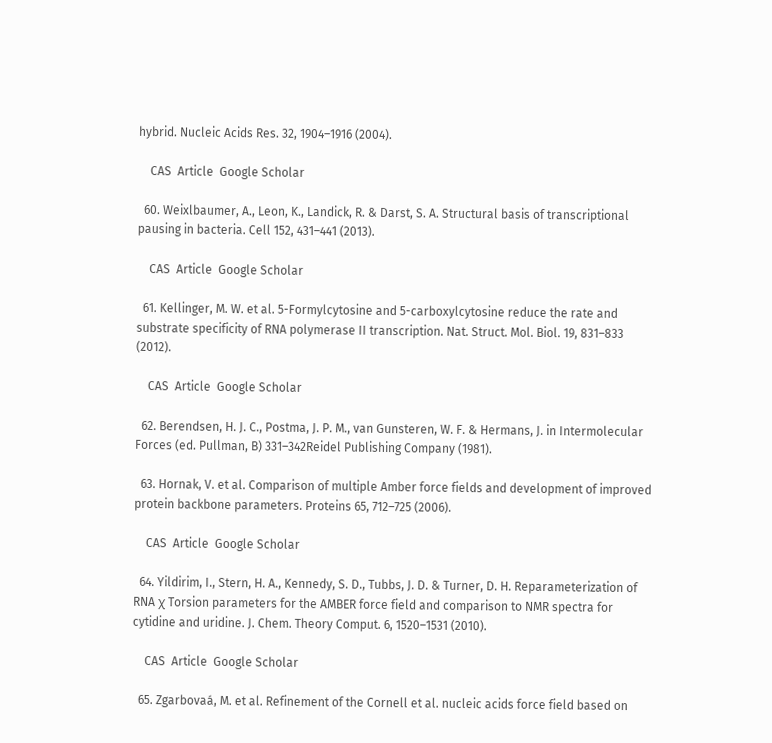hybrid. Nucleic Acids Res. 32, 1904–1916 (2004).

    CAS  Article  Google Scholar

  60. Weixlbaumer, A., Leon, K., Landick, R. & Darst, S. A. Structural basis of transcriptional pausing in bacteria. Cell 152, 431–441 (2013).

    CAS  Article  Google Scholar

  61. Kellinger, M. W. et al. 5-Formylcytosine and 5-carboxylcytosine reduce the rate and substrate specificity of RNA polymerase II transcription. Nat. Struct. Mol. Biol. 19, 831–833 (2012).

    CAS  Article  Google Scholar

  62. Berendsen, H. J. C., Postma, J. P. M., van Gunsteren, W. F. & Hermans, J. in Intermolecular Forces (ed. Pullman, B) 331–342Reidel Publishing Company (1981).

  63. Hornak, V. et al. Comparison of multiple Amber force fields and development of improved protein backbone parameters. Proteins 65, 712–725 (2006).

    CAS  Article  Google Scholar

  64. Yildirim, I., Stern, H. A., Kennedy, S. D., Tubbs, J. D. & Turner, D. H. Reparameterization of RNA χ Torsion parameters for the AMBER force field and comparison to NMR spectra for cytidine and uridine. J. Chem. Theory Comput. 6, 1520–1531 (2010).

    CAS  Article  Google Scholar

  65. Zgarbovaá, M. et al. Refinement of the Cornell et al. nucleic acids force field based on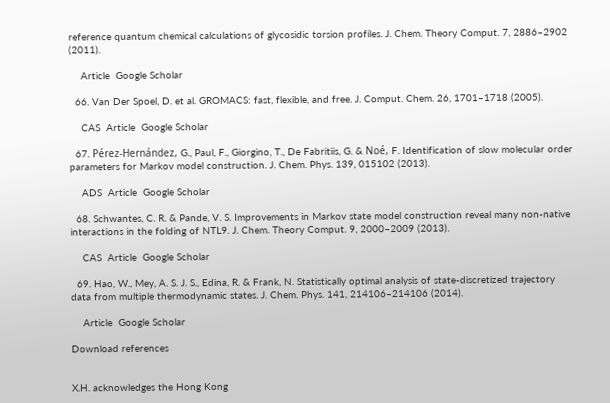reference quantum chemical calculations of glycosidic torsion profiles. J. Chem. Theory Comput. 7, 2886–2902 (2011).

    Article  Google Scholar

  66. Van Der Spoel, D. et al. GROMACS: fast, flexible, and free. J. Comput. Chem. 26, 1701–1718 (2005).

    CAS  Article  Google Scholar

  67. Pérez-Hernández, G., Paul, F., Giorgino, T., De Fabritiis, G. & Noé, F. Identification of slow molecular order parameters for Markov model construction. J. Chem. Phys. 139, 015102 (2013).

    ADS  Article  Google Scholar

  68. Schwantes, C. R. & Pande, V. S. Improvements in Markov state model construction reveal many non-native interactions in the folding of NTL9. J. Chem. Theory Comput. 9, 2000–2009 (2013).

    CAS  Article  Google Scholar

  69. Hao, W., Mey, A. S. J. S., Edina, R. & Frank, N. Statistically optimal analysis of state-discretized trajectory data from multiple thermodynamic states. J. Chem. Phys. 141, 214106–214106 (2014).

    Article  Google Scholar

Download references


X.H. acknowledges the Hong Kong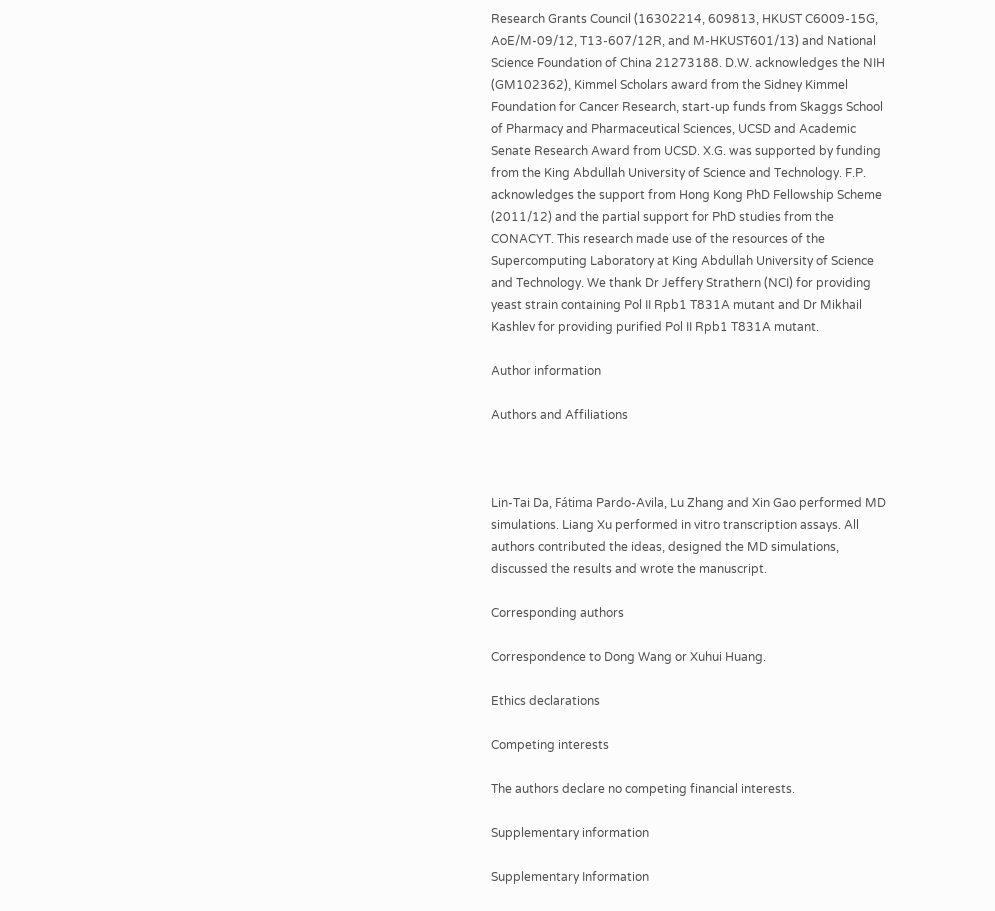Research Grants Council (16302214, 609813, HKUST C6009-15G, AoE/M-09/12, T13-607/12R, and M-HKUST601/13) and National Science Foundation of China 21273188. D.W. acknowledges the NIH (GM102362), Kimmel Scholars award from the Sidney Kimmel Foundation for Cancer Research, start-up funds from Skaggs School of Pharmacy and Pharmaceutical Sciences, UCSD and Academic Senate Research Award from UCSD. X.G. was supported by funding from the King Abdullah University of Science and Technology. F.P. acknowledges the support from Hong Kong PhD Fellowship Scheme (2011/12) and the partial support for PhD studies from the CONACYT. This research made use of the resources of the Supercomputing Laboratory at King Abdullah University of Science and Technology. We thank Dr Jeffery Strathern (NCI) for providing yeast strain containing Pol II Rpb1 T831A mutant and Dr Mikhail Kashlev for providing purified Pol II Rpb1 T831A mutant.

Author information

Authors and Affiliations



Lin-Tai Da, Fátima Pardo-Avila, Lu Zhang and Xin Gao performed MD simulations. Liang Xu performed in vitro transcription assays. All authors contributed the ideas, designed the MD simulations, discussed the results and wrote the manuscript.

Corresponding authors

Correspondence to Dong Wang or Xuhui Huang.

Ethics declarations

Competing interests

The authors declare no competing financial interests.

Supplementary information

Supplementary Information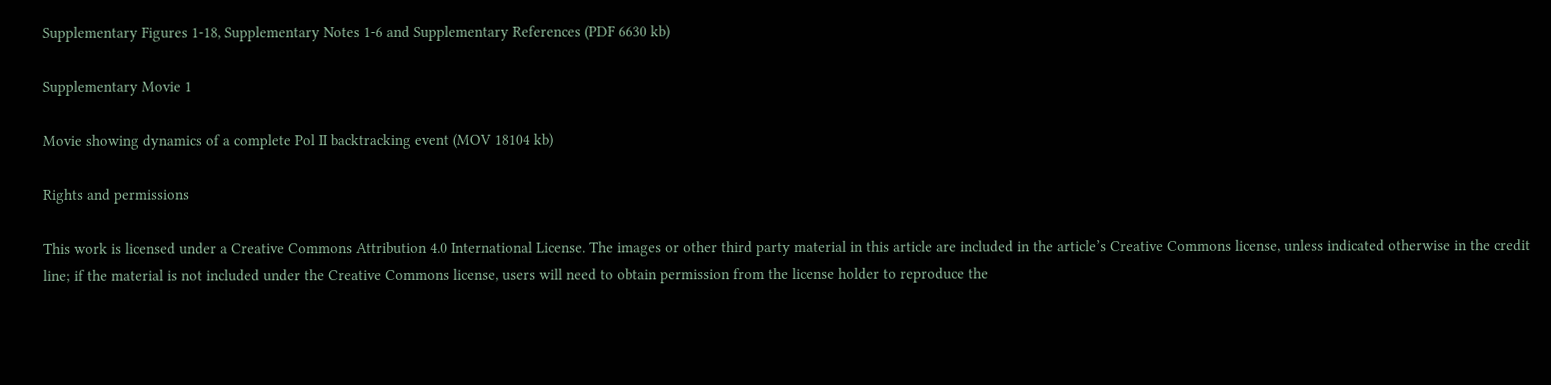Supplementary Figures 1-18, Supplementary Notes 1-6 and Supplementary References (PDF 6630 kb)

Supplementary Movie 1

Movie showing dynamics of a complete Pol II backtracking event (MOV 18104 kb)

Rights and permissions

This work is licensed under a Creative Commons Attribution 4.0 International License. The images or other third party material in this article are included in the article’s Creative Commons license, unless indicated otherwise in the credit line; if the material is not included under the Creative Commons license, users will need to obtain permission from the license holder to reproduce the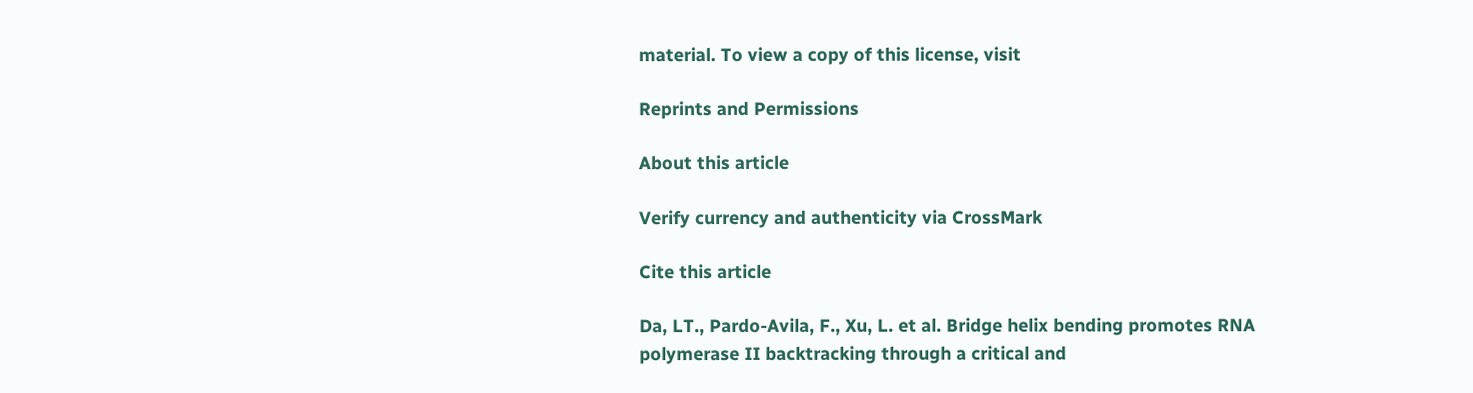material. To view a copy of this license, visit

Reprints and Permissions

About this article

Verify currency and authenticity via CrossMark

Cite this article

Da, LT., Pardo-Avila, F., Xu, L. et al. Bridge helix bending promotes RNA polymerase II backtracking through a critical and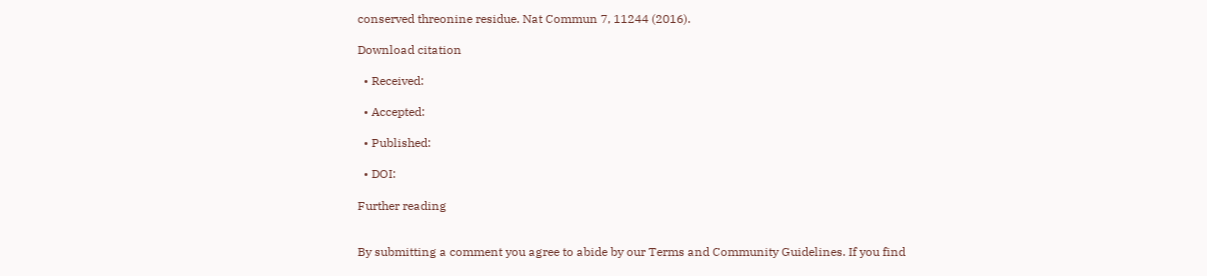conserved threonine residue. Nat Commun 7, 11244 (2016).

Download citation

  • Received:

  • Accepted:

  • Published:

  • DOI:

Further reading


By submitting a comment you agree to abide by our Terms and Community Guidelines. If you find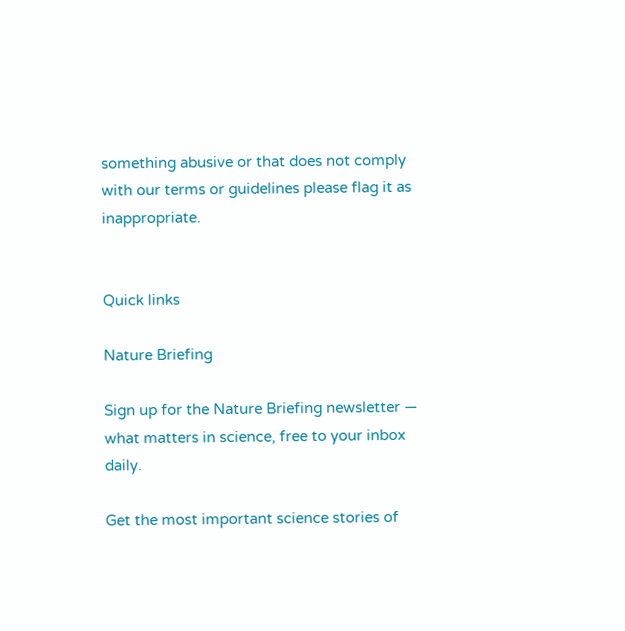something abusive or that does not comply with our terms or guidelines please flag it as inappropriate.


Quick links

Nature Briefing

Sign up for the Nature Briefing newsletter — what matters in science, free to your inbox daily.

Get the most important science stories of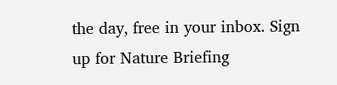the day, free in your inbox. Sign up for Nature Briefing